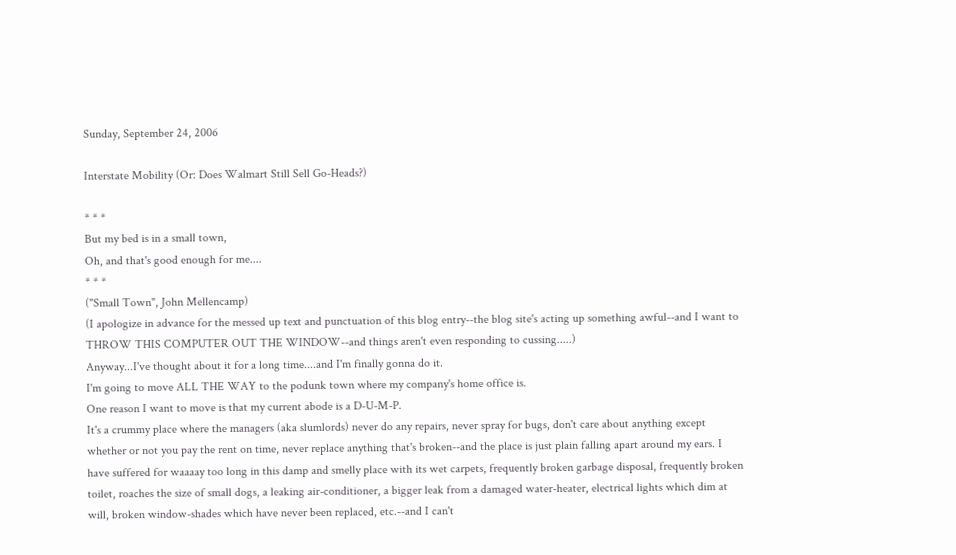Sunday, September 24, 2006

Interstate Mobility (Or: Does Walmart Still Sell Go-Heads?)

* * *
But my bed is in a small town,
Oh, and that's good enough for me....
* * *
("Small Town", John Mellencamp)
(I apologize in advance for the messed up text and punctuation of this blog entry--the blog site's acting up something awful--and I want to THROW THIS COMPUTER OUT THE WINDOW--and things aren't even responding to cussing.....)
Anyway...I've thought about it for a long time....and I'm finally gonna do it.
I'm going to move ALL THE WAY to the podunk town where my company's home office is.
One reason I want to move is that my current abode is a D-U-M-P.
It's a crummy place where the managers (aka slumlords) never do any repairs, never spray for bugs, don't care about anything except whether or not you pay the rent on time, never replace anything that's broken--and the place is just plain falling apart around my ears. I have suffered for waaaay too long in this damp and smelly place with its wet carpets, frequently broken garbage disposal, frequently broken toilet, roaches the size of small dogs, a leaking air-conditioner, a bigger leak from a damaged water-heater, electrical lights which dim at will, broken window-shades which have never been replaced, etc.--and I can't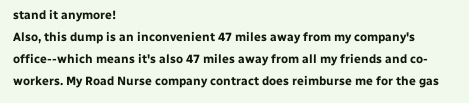stand it anymore!
Also, this dump is an inconvenient 47 miles away from my company's office--which means it's also 47 miles away from all my friends and co-workers. My Road Nurse company contract does reimburse me for the gas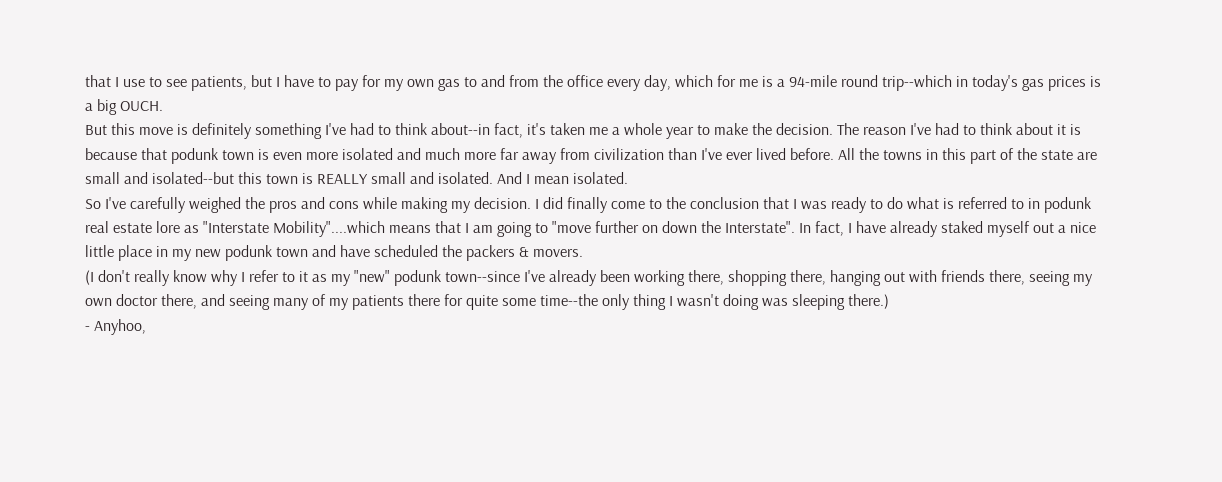that I use to see patients, but I have to pay for my own gas to and from the office every day, which for me is a 94-mile round trip--which in today's gas prices is a big OUCH.
But this move is definitely something I've had to think about--in fact, it's taken me a whole year to make the decision. The reason I've had to think about it is because that podunk town is even more isolated and much more far away from civilization than I've ever lived before. All the towns in this part of the state are small and isolated--but this town is REALLY small and isolated. And I mean isolated.
So I've carefully weighed the pros and cons while making my decision. I did finally come to the conclusion that I was ready to do what is referred to in podunk real estate lore as "Interstate Mobility"....which means that I am going to "move further on down the Interstate". In fact, I have already staked myself out a nice little place in my new podunk town and have scheduled the packers & movers.
(I don't really know why I refer to it as my "new" podunk town--since I've already been working there, shopping there, hanging out with friends there, seeing my own doctor there, and seeing many of my patients there for quite some time--the only thing I wasn't doing was sleeping there.)
- Anyhoo,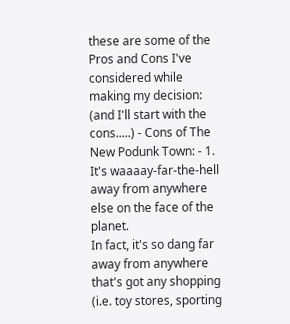these are some of the Pros and Cons I've considered while making my decision: (and I'll start with the cons.....) - Cons of The New Podunk Town: - 1. It's waaaay-far-the-hell away from anywhere else on the face of the planet.
In fact, it's so dang far away from anywhere that's got any shopping (i.e. toy stores, sporting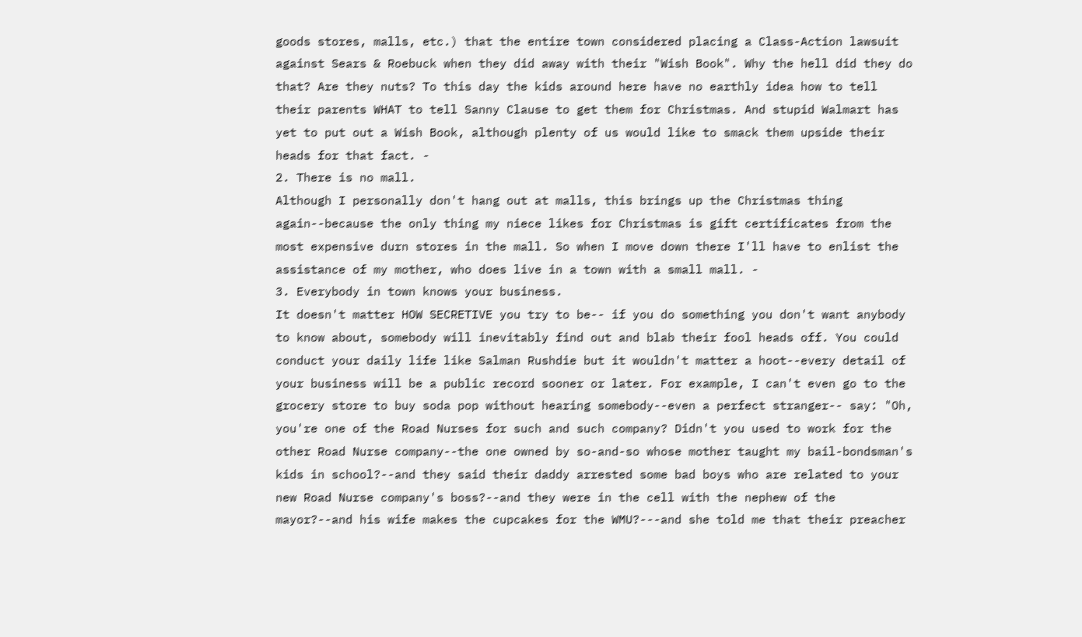goods stores, malls, etc.) that the entire town considered placing a Class-Action lawsuit against Sears & Roebuck when they did away with their "Wish Book". Why the hell did they do that? Are they nuts? To this day the kids around here have no earthly idea how to tell their parents WHAT to tell Sanny Clause to get them for Christmas. And stupid Walmart has yet to put out a Wish Book, although plenty of us would like to smack them upside their heads for that fact. -
2. There is no mall.
Although I personally don't hang out at malls, this brings up the Christmas thing again--because the only thing my niece likes for Christmas is gift certificates from the most expensive durn stores in the mall. So when I move down there I'll have to enlist the assistance of my mother, who does live in a town with a small mall. -
3. Everybody in town knows your business.
It doesn't matter HOW SECRETIVE you try to be-- if you do something you don't want anybody to know about, somebody will inevitably find out and blab their fool heads off. You could conduct your daily life like Salman Rushdie but it wouldn't matter a hoot--every detail of your business will be a public record sooner or later. For example, I can't even go to the grocery store to buy soda pop without hearing somebody--even a perfect stranger-- say: "Oh, you're one of the Road Nurses for such and such company? Didn't you used to work for the other Road Nurse company--the one owned by so-and-so whose mother taught my bail-bondsman's kids in school?--and they said their daddy arrested some bad boys who are related to your new Road Nurse company's boss?--and they were in the cell with the nephew of the mayor?--and his wife makes the cupcakes for the WMU?---and she told me that their preacher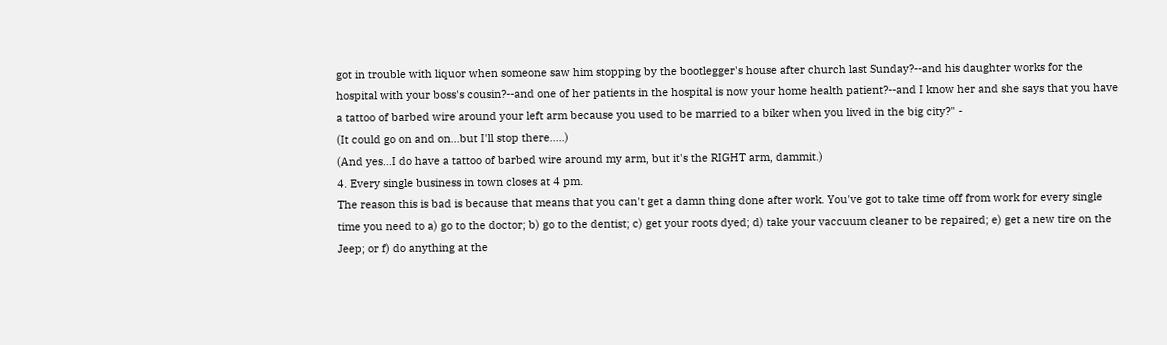got in trouble with liquor when someone saw him stopping by the bootlegger's house after church last Sunday?--and his daughter works for the hospital with your boss's cousin?--and one of her patients in the hospital is now your home health patient?--and I know her and she says that you have a tattoo of barbed wire around your left arm because you used to be married to a biker when you lived in the big city?" -
(It could go on and on...but I'll stop there.....)
(And yes...I do have a tattoo of barbed wire around my arm, but it's the RIGHT arm, dammit.)
4. Every single business in town closes at 4 pm.
The reason this is bad is because that means that you can't get a damn thing done after work. You've got to take time off from work for every single time you need to a) go to the doctor; b) go to the dentist; c) get your roots dyed; d) take your vaccuum cleaner to be repaired; e) get a new tire on the Jeep; or f) do anything at the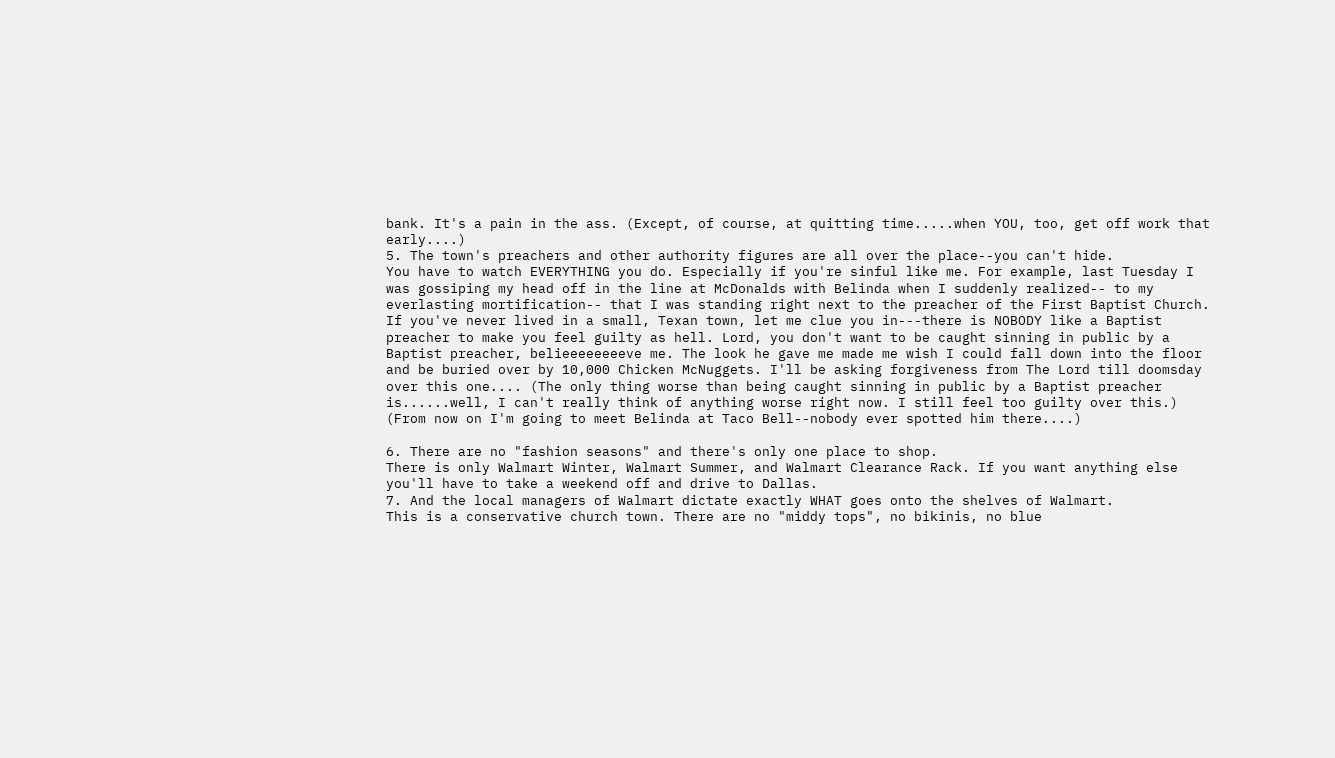bank. It's a pain in the ass. (Except, of course, at quitting time.....when YOU, too, get off work that early....)
5. The town's preachers and other authority figures are all over the place--you can't hide.
You have to watch EVERYTHING you do. Especially if you're sinful like me. For example, last Tuesday I was gossiping my head off in the line at McDonalds with Belinda when I suddenly realized-- to my everlasting mortification-- that I was standing right next to the preacher of the First Baptist Church. If you've never lived in a small, Texan town, let me clue you in---there is NOBODY like a Baptist preacher to make you feel guilty as hell. Lord, you don't want to be caught sinning in public by a Baptist preacher, belieeeeeeeeve me. The look he gave me made me wish I could fall down into the floor and be buried over by 10,000 Chicken McNuggets. I'll be asking forgiveness from The Lord till doomsday over this one.... (The only thing worse than being caught sinning in public by a Baptist preacher is......well, I can't really think of anything worse right now. I still feel too guilty over this.)
(From now on I'm going to meet Belinda at Taco Bell--nobody ever spotted him there....)

6. There are no "fashion seasons" and there's only one place to shop.
There is only Walmart Winter, Walmart Summer, and Walmart Clearance Rack. If you want anything else you'll have to take a weekend off and drive to Dallas.
7. And the local managers of Walmart dictate exactly WHAT goes onto the shelves of Walmart.
This is a conservative church town. There are no "middy tops", no bikinis, no blue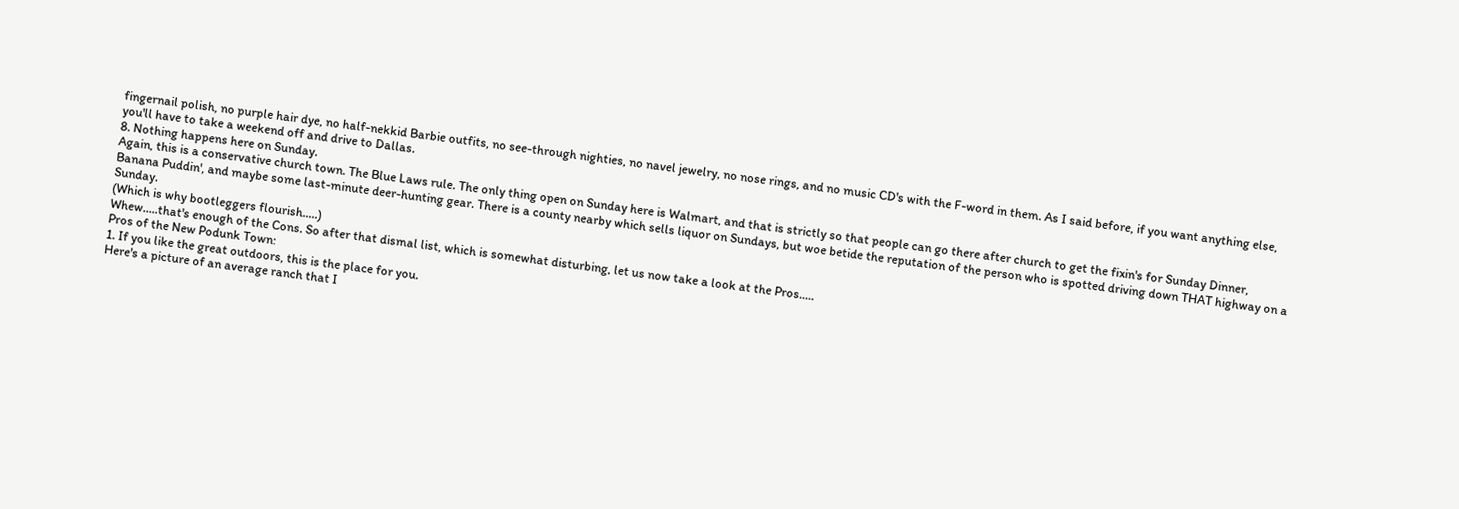fingernail polish, no purple hair dye, no half-nekkid Barbie outfits, no see-through nighties, no navel jewelry, no nose rings, and no music CD's with the F-word in them. As I said before, if you want anything else, you'll have to take a weekend off and drive to Dallas.
8. Nothing happens here on Sunday.
Again, this is a conservative church town. The Blue Laws rule. The only thing open on Sunday here is Walmart, and that is strictly so that people can go there after church to get the fixin's for Sunday Dinner, Banana Puddin', and maybe some last-minute deer-hunting gear. There is a county nearby which sells liquor on Sundays, but woe betide the reputation of the person who is spotted driving down THAT highway on a Sunday.
(Which is why bootleggers flourish.....)
Whew.....that's enough of the Cons. So after that dismal list, which is somewhat disturbing, let us now take a look at the Pros.....
Pros of the New Podunk Town:
1. If you like the great outdoors, this is the place for you.
Here's a picture of an average ranch that I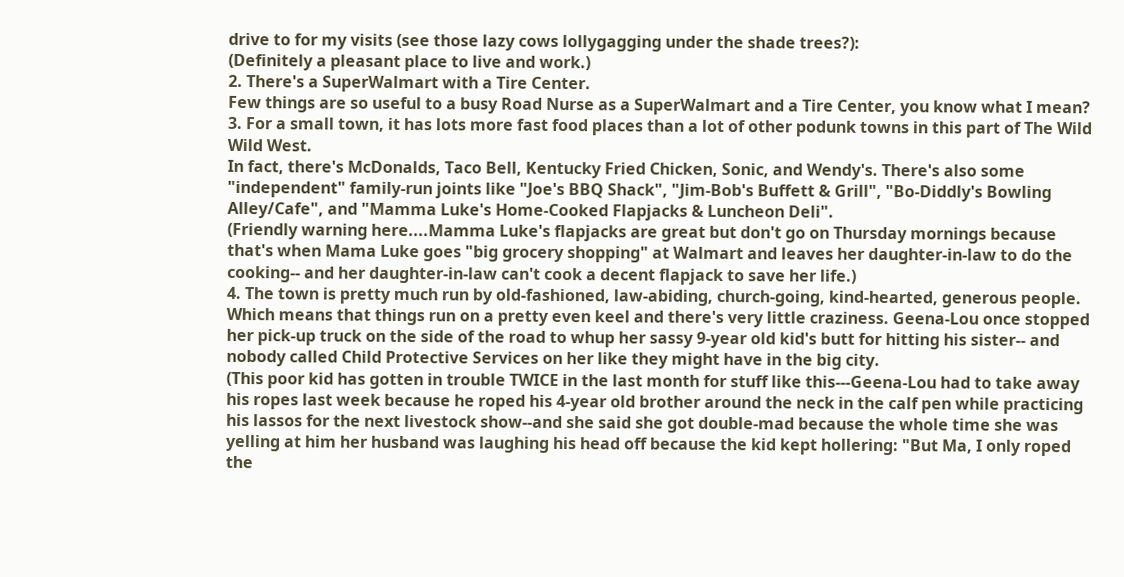drive to for my visits (see those lazy cows lollygagging under the shade trees?):
(Definitely a pleasant place to live and work.)
2. There's a SuperWalmart with a Tire Center.
Few things are so useful to a busy Road Nurse as a SuperWalmart and a Tire Center, you know what I mean?
3. For a small town, it has lots more fast food places than a lot of other podunk towns in this part of The Wild Wild West.
In fact, there's McDonalds, Taco Bell, Kentucky Fried Chicken, Sonic, and Wendy's. There's also some "independent" family-run joints like "Joe's BBQ Shack", "Jim-Bob's Buffett & Grill", "Bo-Diddly's Bowling Alley/Cafe", and "Mamma Luke's Home-Cooked Flapjacks & Luncheon Deli".
(Friendly warning here....Mamma Luke's flapjacks are great but don't go on Thursday mornings because that's when Mama Luke goes "big grocery shopping" at Walmart and leaves her daughter-in-law to do the cooking-- and her daughter-in-law can't cook a decent flapjack to save her life.)
4. The town is pretty much run by old-fashioned, law-abiding, church-going, kind-hearted, generous people.
Which means that things run on a pretty even keel and there's very little craziness. Geena-Lou once stopped her pick-up truck on the side of the road to whup her sassy 9-year old kid's butt for hitting his sister-- and nobody called Child Protective Services on her like they might have in the big city.
(This poor kid has gotten in trouble TWICE in the last month for stuff like this---Geena-Lou had to take away his ropes last week because he roped his 4-year old brother around the neck in the calf pen while practicing his lassos for the next livestock show--and she said she got double-mad because the whole time she was yelling at him her husband was laughing his head off because the kid kept hollering: "But Ma, I only roped the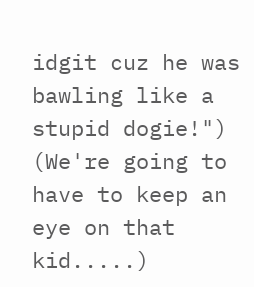idgit cuz he was bawling like a stupid dogie!")
(We're going to have to keep an eye on that kid.....)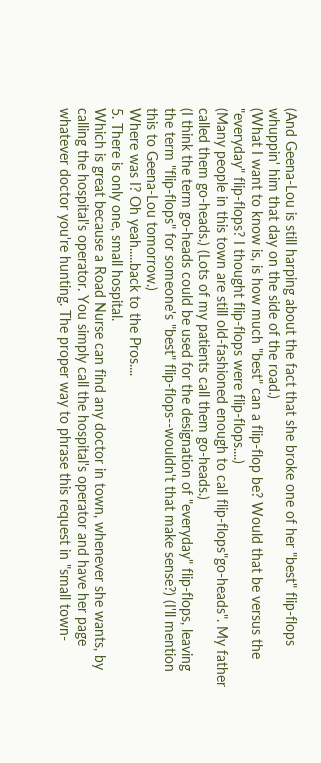(And Geena-Lou is still harping about the fact that she broke one of her "best" flip-flops whuppin' him that day on the side of the road.)
(What I want to know is, is how much "best" can a flip-flop be? Would that be versus the "everyday" flip-flops? I thought flip-flops were flip-flops....)
(Many people in this town are still old-fashioned enough to call flip-flops"go-heads". My father called them go-heads.) (Lots of my patients call them go-heads.)
(I think the term go-heads could be used for the designation of "everyday" flip-flops, leaving the term "flip-flops" for someone's "best" flip-flops--wouldn't that make sense?) (I'll mention this to Geena-Lou tomorrow.)
Where was I? Oh yeah.....back to the Pros....
5. There is only one, small hospital.
Which is great because a Road Nurse can find any doctor in town, whenever she wants, by calling the hospital's operator. You simply call the hospital's operator and have her page whatever doctor you're hunting. The proper way to phrase this request in "small town-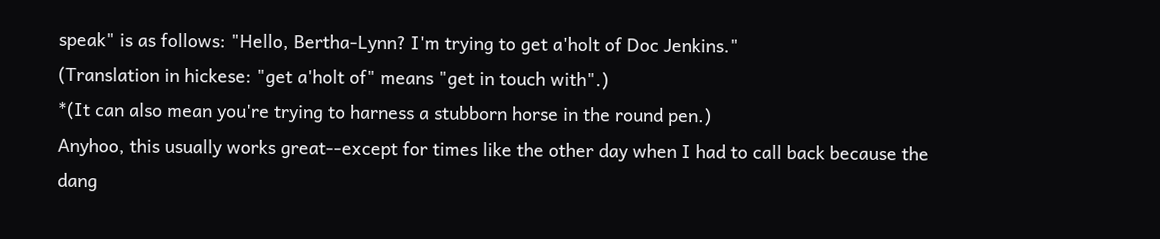speak" is as follows: "Hello, Bertha-Lynn? I'm trying to get a'holt of Doc Jenkins."
(Translation in hickese: "get a'holt of" means "get in touch with".)
*(It can also mean you're trying to harness a stubborn horse in the round pen.)
Anyhoo, this usually works great--except for times like the other day when I had to call back because the dang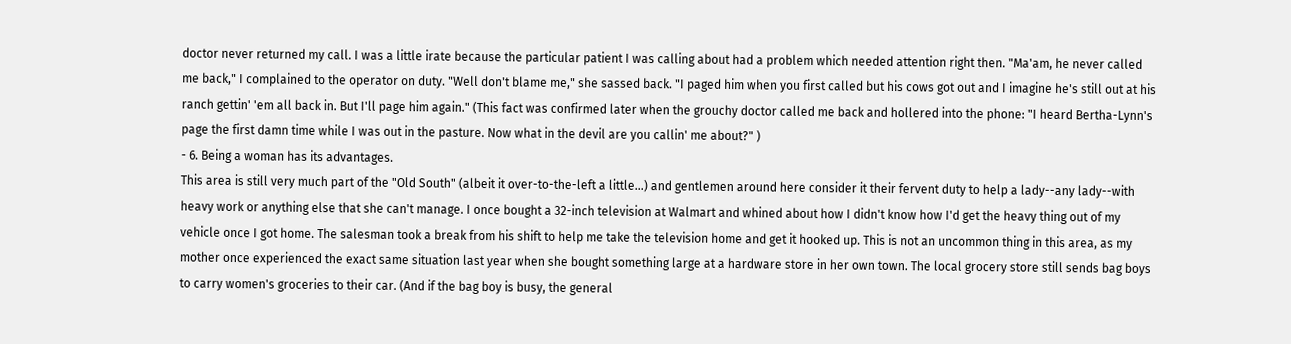doctor never returned my call. I was a little irate because the particular patient I was calling about had a problem which needed attention right then. "Ma'am, he never called me back," I complained to the operator on duty. "Well don't blame me," she sassed back. "I paged him when you first called but his cows got out and I imagine he's still out at his ranch gettin' 'em all back in. But I'll page him again." (This fact was confirmed later when the grouchy doctor called me back and hollered into the phone: "I heard Bertha-Lynn's page the first damn time while I was out in the pasture. Now what in the devil are you callin' me about?" )
- 6. Being a woman has its advantages.
This area is still very much part of the "Old South" (albeit it over-to-the-left a little...) and gentlemen around here consider it their fervent duty to help a lady--any lady--with heavy work or anything else that she can't manage. I once bought a 32-inch television at Walmart and whined about how I didn't know how I'd get the heavy thing out of my vehicle once I got home. The salesman took a break from his shift to help me take the television home and get it hooked up. This is not an uncommon thing in this area, as my mother once experienced the exact same situation last year when she bought something large at a hardware store in her own town. The local grocery store still sends bag boys to carry women's groceries to their car. (And if the bag boy is busy, the general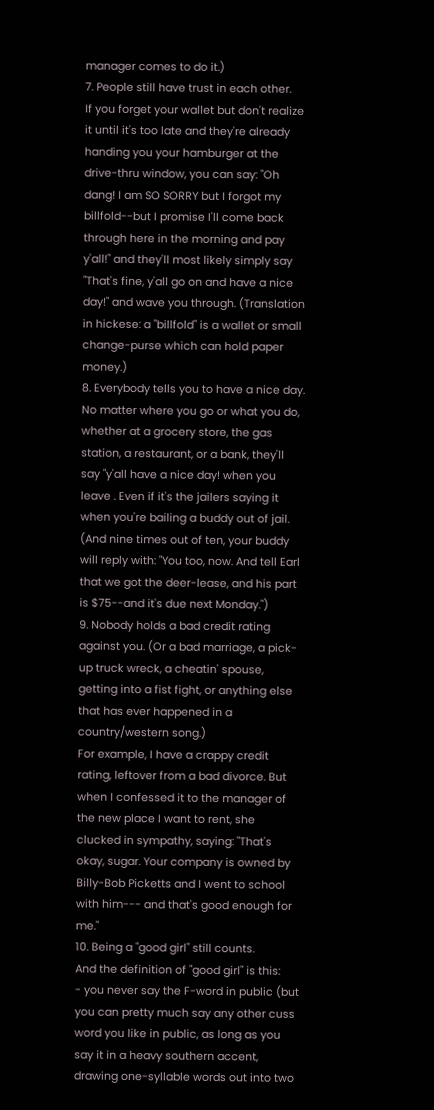manager comes to do it.)
7. People still have trust in each other.
If you forget your wallet but don't realize it until it's too late and they're already handing you your hamburger at the drive-thru window, you can say: "Oh dang! I am SO SORRY but I forgot my billfold--but I promise I'll come back through here in the morning and pay y'all!" and they'll most likely simply say "That's fine, y'all go on and have a nice day!" and wave you through. (Translation in hickese: a "billfold" is a wallet or small change-purse which can hold paper money.)
8. Everybody tells you to have a nice day.
No matter where you go or what you do, whether at a grocery store, the gas station, a restaurant, or a bank, they'll say "y'all have a nice day! when you leave . Even if it's the jailers saying it when you're bailing a buddy out of jail.
(And nine times out of ten, your buddy will reply with: "You too, now. And tell Earl that we got the deer-lease, and his part is $75--and it's due next Monday.")
9. Nobody holds a bad credit rating against you. (Or a bad marriage, a pick-up truck wreck, a cheatin' spouse, getting into a fist fight, or anything else that has ever happened in a country/western song.)
For example, I have a crappy credit rating, leftover from a bad divorce. But when I confessed it to the manager of the new place I want to rent, she clucked in sympathy, saying: "That's okay, sugar. Your company is owned by Billy-Bob Picketts and I went to school with him--- and that's good enough for me."
10. Being a "good girl" still counts.
And the definition of "good girl" is this:
- you never say the F-word in public (but you can pretty much say any other cuss word you like in public, as long as you say it in a heavy southern accent, drawing one-syllable words out into two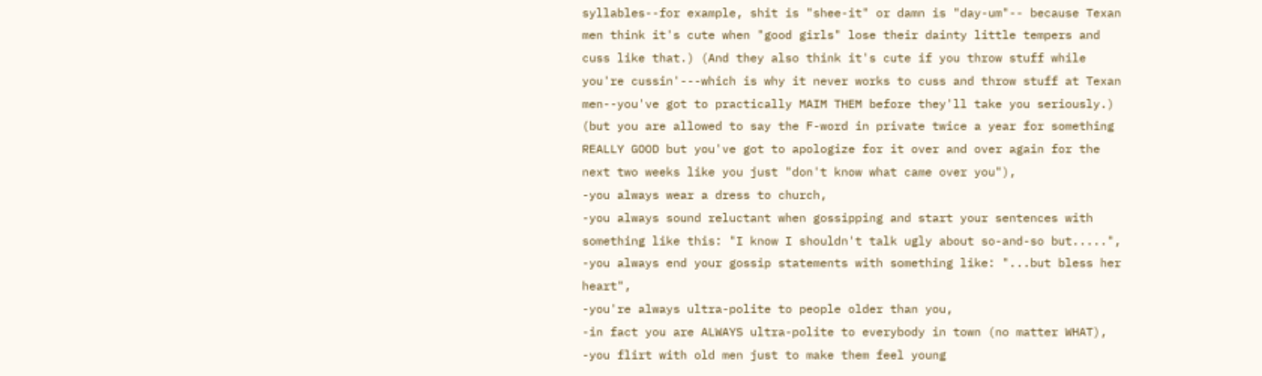syllables--for example, shit is "shee-it" or damn is "day-um"-- because Texan men think it's cute when "good girls" lose their dainty little tempers and cuss like that.) (And they also think it's cute if you throw stuff while you're cussin'---which is why it never works to cuss and throw stuff at Texan men--you've got to practically MAIM THEM before they'll take you seriously.)
(but you are allowed to say the F-word in private twice a year for something REALLY GOOD but you've got to apologize for it over and over again for the next two weeks like you just "don't know what came over you"),
-you always wear a dress to church,
-you always sound reluctant when gossipping and start your sentences with something like this: "I know I shouldn't talk ugly about so-and-so but.....",
-you always end your gossip statements with something like: "...but bless her heart",
-you're always ultra-polite to people older than you,
-in fact you are ALWAYS ultra-polite to everybody in town (no matter WHAT),
-you flirt with old men just to make them feel young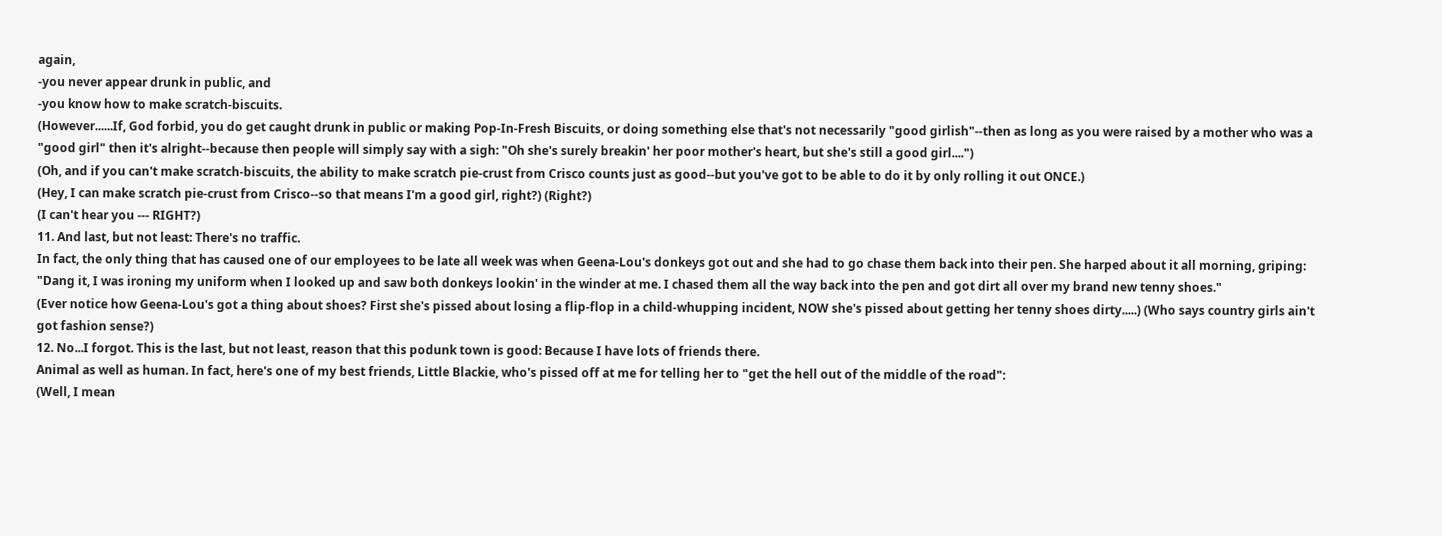again,
-you never appear drunk in public, and
-you know how to make scratch-biscuits.
(However......If, God forbid, you do get caught drunk in public or making Pop-In-Fresh Biscuits, or doing something else that's not necessarily "good girlish"--then as long as you were raised by a mother who was a "good girl" then it's alright--because then people will simply say with a sigh: "Oh she's surely breakin' her poor mother's heart, but she's still a good girl....")
(Oh, and if you can't make scratch-biscuits, the ability to make scratch pie-crust from Crisco counts just as good--but you've got to be able to do it by only rolling it out ONCE.)
(Hey, I can make scratch pie-crust from Crisco--so that means I'm a good girl, right?) (Right?)
(I can't hear you --- RIGHT?)
11. And last, but not least: There's no traffic.
In fact, the only thing that has caused one of our employees to be late all week was when Geena-Lou's donkeys got out and she had to go chase them back into their pen. She harped about it all morning, griping: "Dang it, I was ironing my uniform when I looked up and saw both donkeys lookin' in the winder at me. I chased them all the way back into the pen and got dirt all over my brand new tenny shoes."
(Ever notice how Geena-Lou's got a thing about shoes? First she's pissed about losing a flip-flop in a child-whupping incident, NOW she's pissed about getting her tenny shoes dirty.....) (Who says country girls ain't got fashion sense?)
12. No...I forgot. This is the last, but not least, reason that this podunk town is good: Because I have lots of friends there.
Animal as well as human. In fact, here's one of my best friends, Little Blackie, who's pissed off at me for telling her to "get the hell out of the middle of the road":
(Well, I mean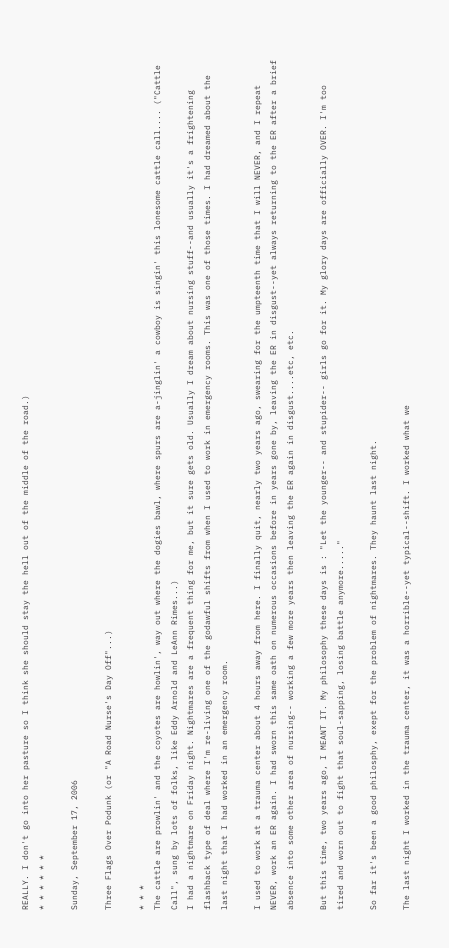REALLY. I don't go into her pasture so I think she should stay the hell out of the middle of the road.)
* * * * * *

Sunday, September 17, 2006

Three Flags Over Podunk (or "A Road Nurse's Day Off"...)

* * *
The cattle are prowlin' and the coyotes are howlin', way out where the dogies bawl, where spurs are a-jinglin' a cowboy is singin' this lonesome cattle call.... ("Cattle Call", sung by lots of folks, like Eddy Arnold and LeAnn Rimes...)
I had a nightmare on Friday night. Nightmares are a frequent thing for me, but it sure gets old. Usually I dream about nursing stuff--and usually it's a frightening flashback type of deal where I'm re-living one of the godawful shifts from when I used to work in emergency rooms. This was one of those times. I had dreamed about the last night that I had worked in an emergency room.

I used to work at a trauma center about 4 hours away from here. I finally quit, nearly two years ago, swearing for the umpteenth time that I will NEVER, and I repeat NEVER, work an ER again. I had sworn this same oath on numerous occasions before in years gone by, leaving the ER in disgust--yet always returning to the ER after a brief absence into some other area of nursing-- working a few more years then leaving the ER again in disgust....etc, etc.

But this time, two years ago, I MEANT IT. My philosophy these days is : "Let the younger-- and stupider-- girls go for it. My glory days are officially OVER. I'm too tired and worn out to fight that soul-sapping, losing battle anymore....."

So far it's been a good philosphy, exept for the problem of nightmares. They haunt last night.

The last night I worked in the trauma center, it was a horrible--yet typical--shift. I worked what we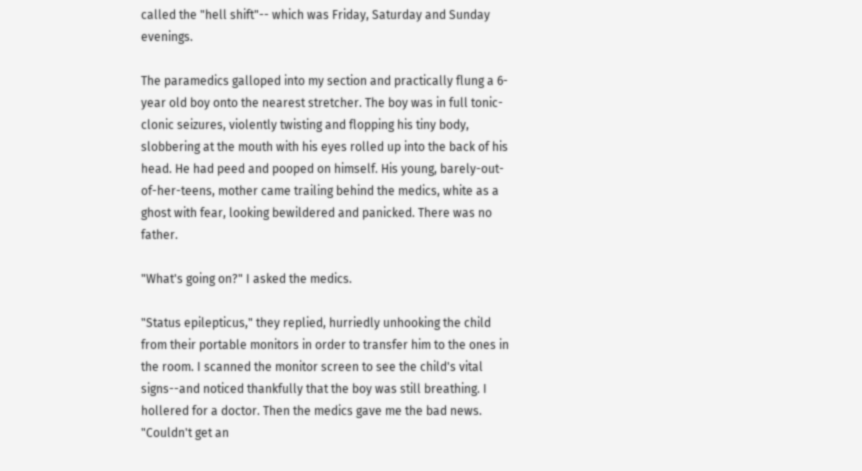called the "hell shift"-- which was Friday, Saturday and Sunday evenings.

The paramedics galloped into my section and practically flung a 6-year old boy onto the nearest stretcher. The boy was in full tonic-clonic seizures, violently twisting and flopping his tiny body, slobbering at the mouth with his eyes rolled up into the back of his head. He had peed and pooped on himself. His young, barely-out-of-her-teens, mother came trailing behind the medics, white as a ghost with fear, looking bewildered and panicked. There was no father.

"What's going on?" I asked the medics.

"Status epilepticus," they replied, hurriedly unhooking the child from their portable monitors in order to transfer him to the ones in the room. I scanned the monitor screen to see the child's vital signs--and noticed thankfully that the boy was still breathing. I hollered for a doctor. Then the medics gave me the bad news. "Couldn't get an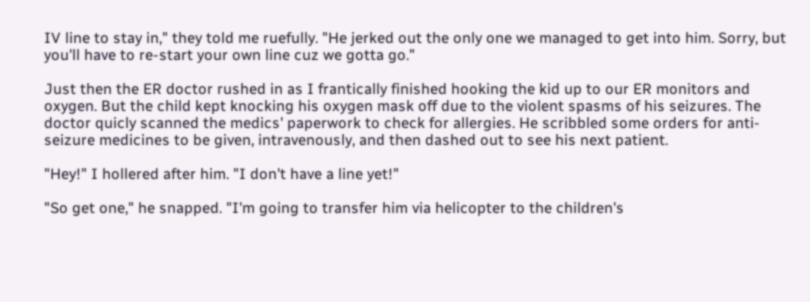IV line to stay in," they told me ruefully. "He jerked out the only one we managed to get into him. Sorry, but you'll have to re-start your own line cuz we gotta go."

Just then the ER doctor rushed in as I frantically finished hooking the kid up to our ER monitors and oxygen. But the child kept knocking his oxygen mask off due to the violent spasms of his seizures. The doctor quicly scanned the medics' paperwork to check for allergies. He scribbled some orders for anti-seizure medicines to be given, intravenously, and then dashed out to see his next patient.

"Hey!" I hollered after him. "I don't have a line yet!"

"So get one," he snapped. "I'm going to transfer him via helicopter to the children's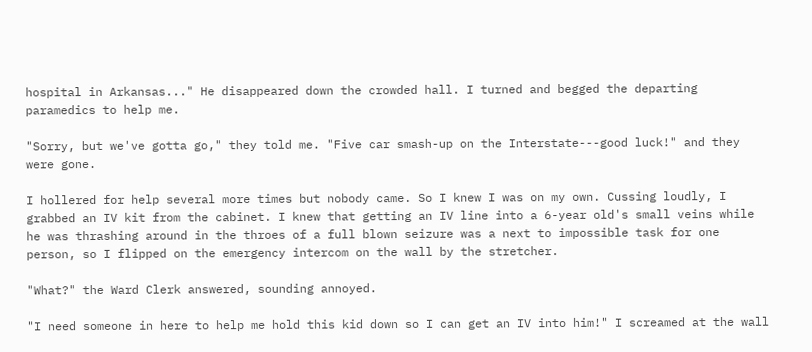hospital in Arkansas..." He disappeared down the crowded hall. I turned and begged the departing paramedics to help me.

"Sorry, but we've gotta go," they told me. "Five car smash-up on the Interstate---good luck!" and they were gone.

I hollered for help several more times but nobody came. So I knew I was on my own. Cussing loudly, I grabbed an IV kit from the cabinet. I knew that getting an IV line into a 6-year old's small veins while he was thrashing around in the throes of a full blown seizure was a next to impossible task for one person, so I flipped on the emergency intercom on the wall by the stretcher.

"What?" the Ward Clerk answered, sounding annoyed.

"I need someone in here to help me hold this kid down so I can get an IV into him!" I screamed at the wall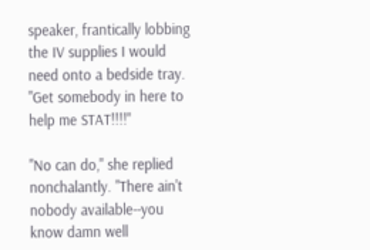speaker, frantically lobbing the IV supplies I would need onto a bedside tray. "Get somebody in here to help me STAT!!!!"

"No can do," she replied nonchalantly. "There ain't nobody available--you know damn well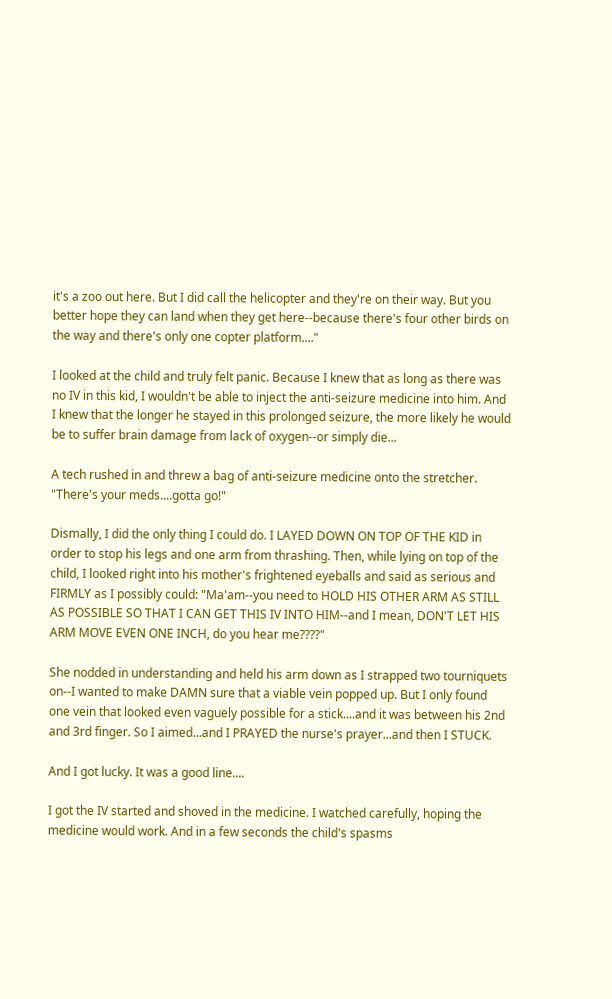it's a zoo out here. But I did call the helicopter and they're on their way. But you better hope they can land when they get here--because there's four other birds on the way and there's only one copter platform...."

I looked at the child and truly felt panic. Because I knew that as long as there was no IV in this kid, I wouldn't be able to inject the anti-seizure medicine into him. And I knew that the longer he stayed in this prolonged seizure, the more likely he would be to suffer brain damage from lack of oxygen--or simply die...

A tech rushed in and threw a bag of anti-seizure medicine onto the stretcher. "There's your meds....gotta go!"

Dismally, I did the only thing I could do. I LAYED DOWN ON TOP OF THE KID in order to stop his legs and one arm from thrashing. Then, while lying on top of the child, I looked right into his mother's frightened eyeballs and said as serious and FIRMLY as I possibly could: "Ma'am--you need to HOLD HIS OTHER ARM AS STILL AS POSSIBLE SO THAT I CAN GET THIS IV INTO HIM--and I mean, DON'T LET HIS ARM MOVE EVEN ONE INCH, do you hear me????"

She nodded in understanding and held his arm down as I strapped two tourniquets on--I wanted to make DAMN sure that a viable vein popped up. But I only found one vein that looked even vaguely possible for a stick....and it was between his 2nd and 3rd finger. So I aimed...and I PRAYED the nurse's prayer...and then I STUCK.

And I got lucky. It was a good line....

I got the IV started and shoved in the medicine. I watched carefully, hoping the medicine would work. And in a few seconds the child's spasms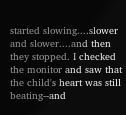started slowing....slower and slower....and then they stopped. I checked the monitor and saw that the child's heart was still beating--and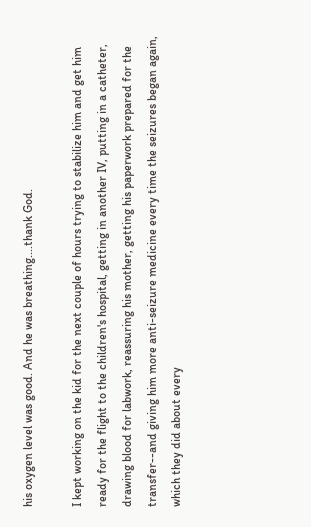his oxygen level was good. And he was breathing....thank God.

I kept working on the kid for the next couple of hours trying to stabilize him and get him ready for the flight to the children's hospital, getting in another IV, putting in a catheter, drawing blood for labwork, reassuring his mother, getting his paperwork prepared for the transfer--and giving him more anti-seizure medicine every time the seizures began again, which they did about every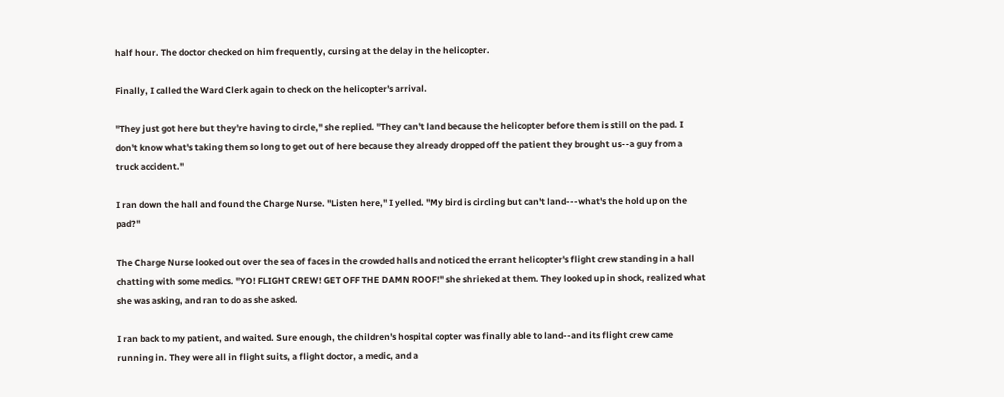half hour. The doctor checked on him frequently, cursing at the delay in the helicopter.

Finally, I called the Ward Clerk again to check on the helicopter's arrival.

"They just got here but they're having to circle," she replied. "They can't land because the helicopter before them is still on the pad. I don't know what's taking them so long to get out of here because they already dropped off the patient they brought us--a guy from a truck accident."

I ran down the hall and found the Charge Nurse. "Listen here," I yelled. "My bird is circling but can't land---what's the hold up on the pad?"

The Charge Nurse looked out over the sea of faces in the crowded halls and noticed the errant helicopter's flight crew standing in a hall chatting with some medics. "YO! FLIGHT CREW! GET OFF THE DAMN ROOF!" she shrieked at them. They looked up in shock, realized what she was asking, and ran to do as she asked.

I ran back to my patient, and waited. Sure enough, the children's hospital copter was finally able to land--and its flight crew came running in. They were all in flight suits, a flight doctor, a medic, and a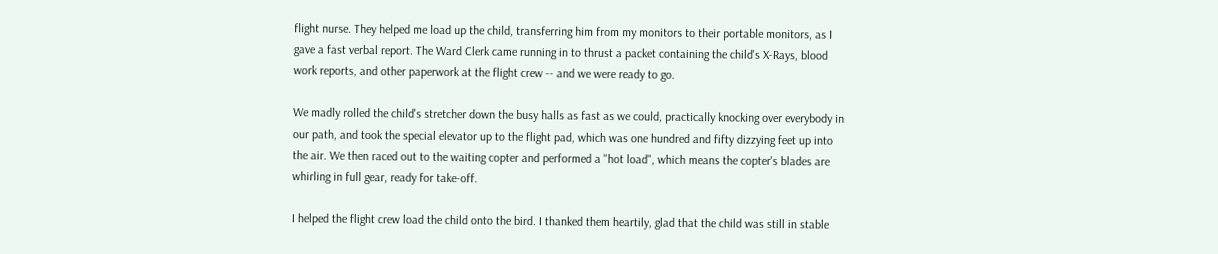flight nurse. They helped me load up the child, transferring him from my monitors to their portable monitors, as I gave a fast verbal report. The Ward Clerk came running in to thrust a packet containing the child's X-Rays, blood work reports, and other paperwork at the flight crew -- and we were ready to go.

We madly rolled the child's stretcher down the busy halls as fast as we could, practically knocking over everybody in our path, and took the special elevator up to the flight pad, which was one hundred and fifty dizzying feet up into the air. We then raced out to the waiting copter and performed a "hot load", which means the copter's blades are whirling in full gear, ready for take-off.

I helped the flight crew load the child onto the bird. I thanked them heartily, glad that the child was still in stable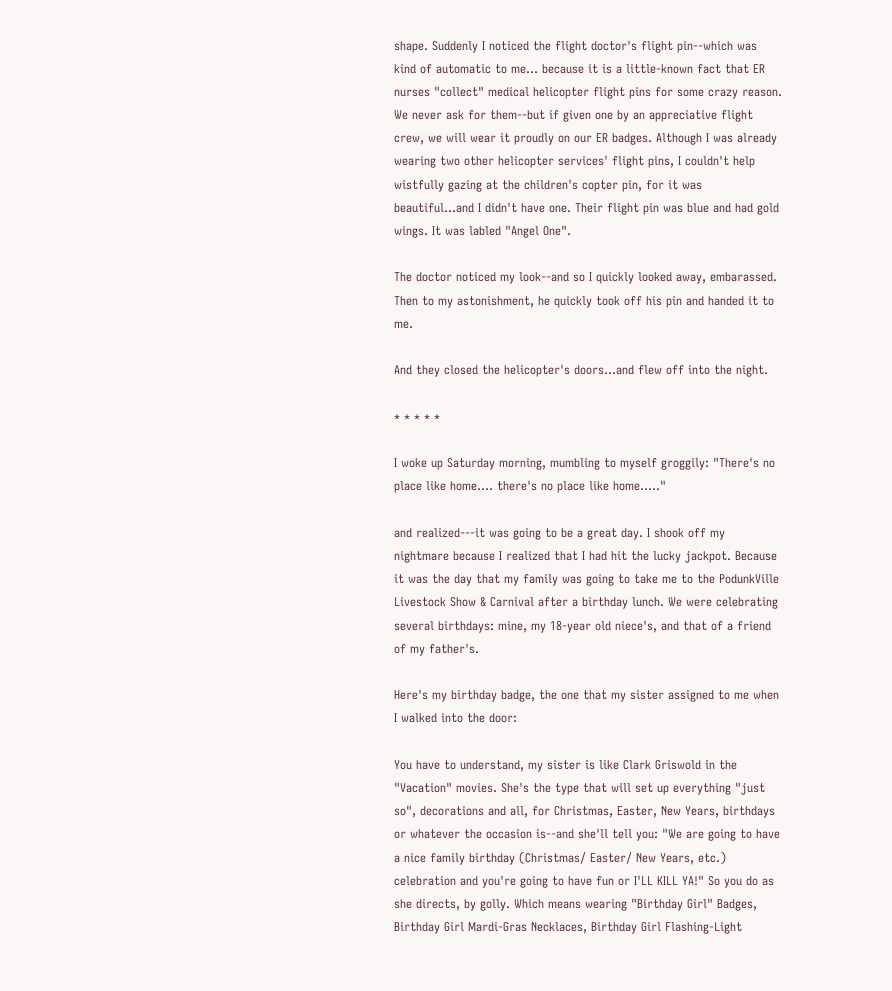shape. Suddenly I noticed the flight doctor's flight pin--which was kind of automatic to me... because it is a little-known fact that ER nurses "collect" medical helicopter flight pins for some crazy reason. We never ask for them--but if given one by an appreciative flight crew, we will wear it proudly on our ER badges. Although I was already wearing two other helicopter services' flight pins, I couldn't help wistfully gazing at the children's copter pin, for it was beautiful...and I didn't have one. Their flight pin was blue and had gold wings. It was labled "Angel One".

The doctor noticed my look--and so I quickly looked away, embarassed. Then to my astonishment, he quickly took off his pin and handed it to me.

And they closed the helicopter's doors...and flew off into the night.

* * * * *

I woke up Saturday morning, mumbling to myself groggily: "There's no place like home.... there's no place like home....."

and realized---it was going to be a great day. I shook off my nightmare because I realized that I had hit the lucky jackpot. Because it was the day that my family was going to take me to the PodunkVille Livestock Show & Carnival after a birthday lunch. We were celebrating several birthdays: mine, my 18-year old niece's, and that of a friend of my father's.

Here's my birthday badge, the one that my sister assigned to me when I walked into the door:

You have to understand, my sister is like Clark Griswold in the "Vacation" movies. She's the type that will set up everything "just so", decorations and all, for Christmas, Easter, New Years, birthdays or whatever the occasion is--and she'll tell you: "We are going to have a nice family birthday (Christmas/ Easter/ New Years, etc.) celebration and you're going to have fun or I'LL KILL YA!" So you do as she directs, by golly. Which means wearing "Birthday Girl" Badges, Birthday Girl Mardi-Gras Necklaces, Birthday Girl Flashing-Light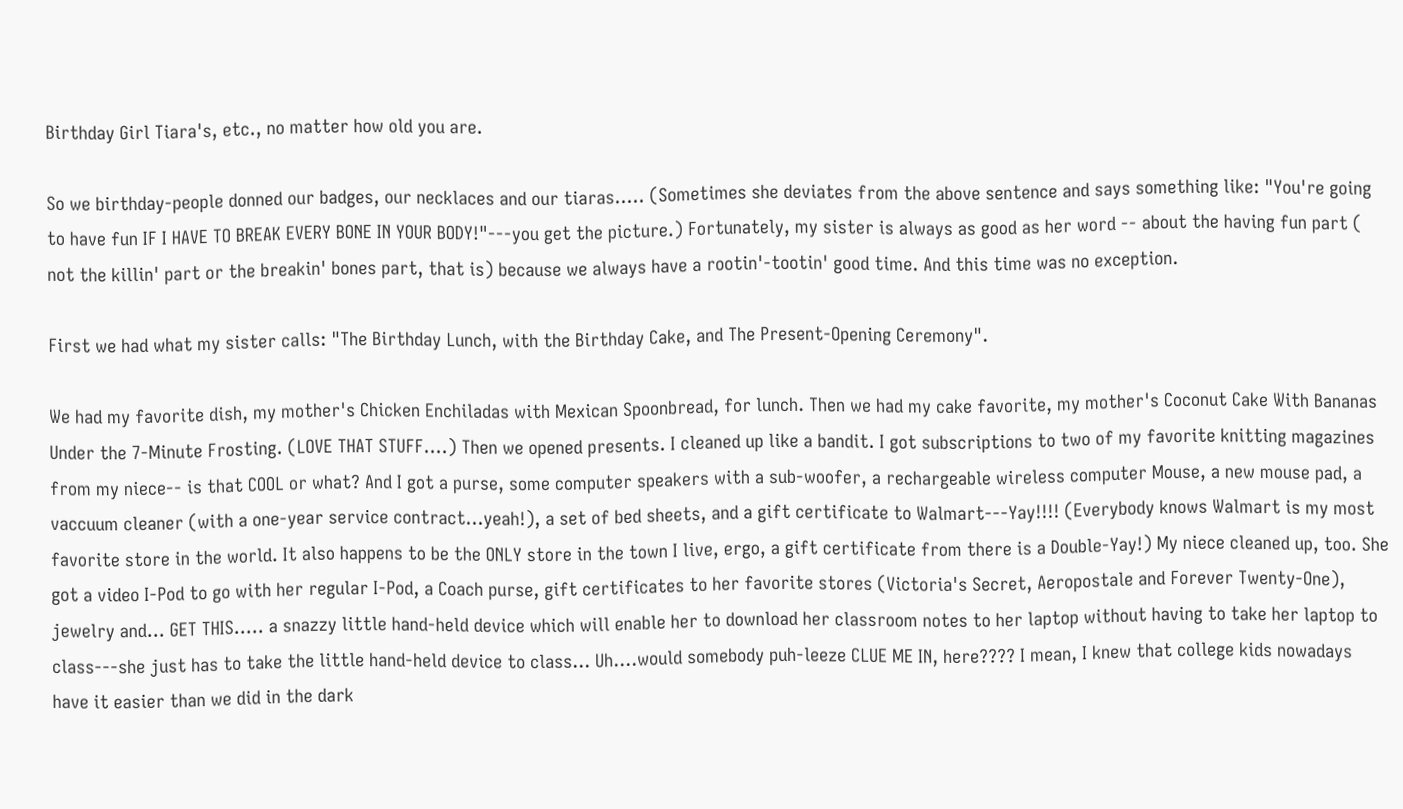Birthday Girl Tiara's, etc., no matter how old you are.

So we birthday-people donned our badges, our necklaces and our tiaras..... (Sometimes she deviates from the above sentence and says something like: "You're going to have fun IF I HAVE TO BREAK EVERY BONE IN YOUR BODY!"---you get the picture.) Fortunately, my sister is always as good as her word -- about the having fun part ( not the killin' part or the breakin' bones part, that is) because we always have a rootin'-tootin' good time. And this time was no exception.

First we had what my sister calls: "The Birthday Lunch, with the Birthday Cake, and The Present-Opening Ceremony".

We had my favorite dish, my mother's Chicken Enchiladas with Mexican Spoonbread, for lunch. Then we had my cake favorite, my mother's Coconut Cake With Bananas Under the 7-Minute Frosting. (LOVE THAT STUFF....) Then we opened presents. I cleaned up like a bandit. I got subscriptions to two of my favorite knitting magazines from my niece-- is that COOL or what? And I got a purse, some computer speakers with a sub-woofer, a rechargeable wireless computer Mouse, a new mouse pad, a vaccuum cleaner (with a one-year service contract...yeah!), a set of bed sheets, and a gift certificate to Walmart---Yay!!!! (Everybody knows Walmart is my most favorite store in the world. It also happens to be the ONLY store in the town I live, ergo, a gift certificate from there is a Double-Yay!) My niece cleaned up, too. She got a video I-Pod to go with her regular I-Pod, a Coach purse, gift certificates to her favorite stores (Victoria's Secret, Aeropostale and Forever Twenty-One), jewelry and... GET THIS..... a snazzy little hand-held device which will enable her to download her classroom notes to her laptop without having to take her laptop to class---she just has to take the little hand-held device to class... Uh....would somebody puh-leeze CLUE ME IN, here???? I mean, I knew that college kids nowadays have it easier than we did in the dark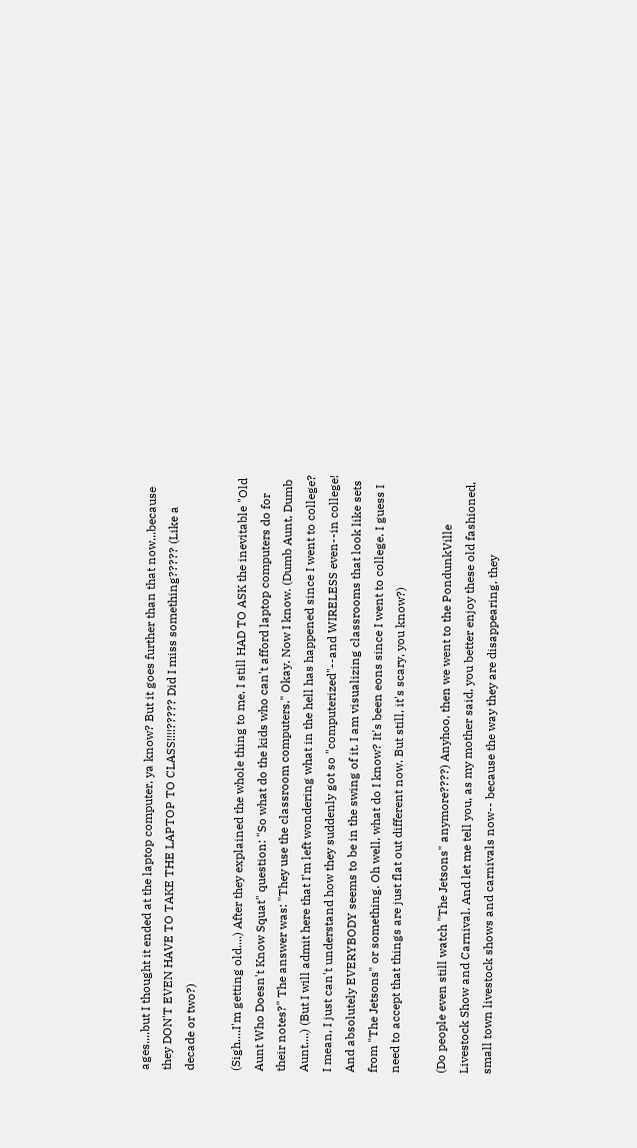ages....but I thought it ended at the laptop computer, ya know? But it goes further than that now...because they DON'T EVEN HAVE TO TAKE THE LAPTOP TO CLASS!!!!????? Did I miss something????? (Like a decade or two?)

(Sigh....I'm getting old....) After they explained the whole thing to me, I still HAD TO ASK the inevitable "Old Aunt Who Doesn't Know Squat" question: "So what do the kids who can't afford laptop computers do for their notes?" The answer was: "They use the classroom computers." Okay. Now I know. (Dumb Aunt, Dumb Aunt....) (But I will admit here that I'm left wondering what in the hell has happened since I went to college? I mean, I just can't understand how they suddenly got so "computerized"--and WIRELESS even--in college! And absolutely EVERYBODY seems to be in the swing of it. I am visualizing classrooms that look like sets from "The Jetsons" or something. Oh well, what do I know? It's been eons since I went to college. I guess I need to accept that things are just flat out different now. But still, it's scary, you know?)

(Do people even still watch "The Jetsons" anymore????) Anyhoo, then we went to the PondunkVille Livestock Show and Carnival. And let me tell you, as my mother said, you better enjoy these old fashioned, small town livestock shows and carnivals now-- because the way they are disappearing, they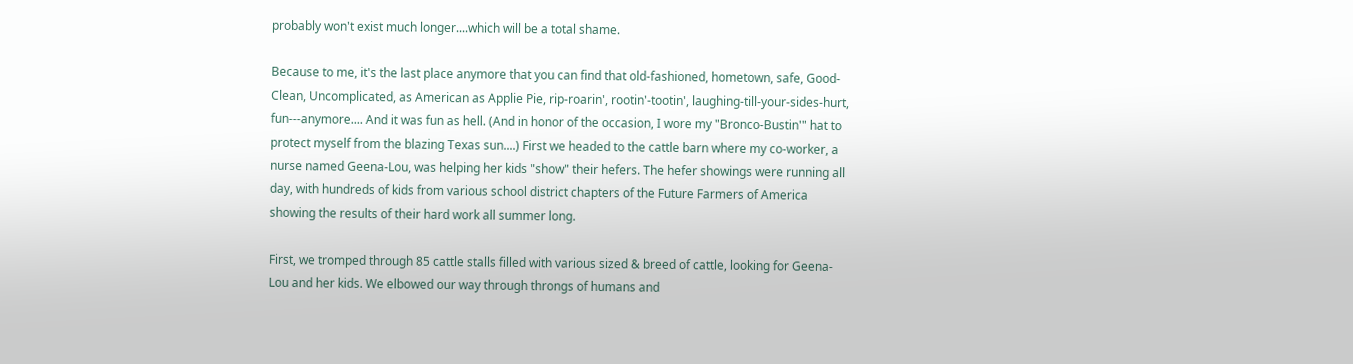probably won't exist much longer....which will be a total shame.

Because to me, it's the last place anymore that you can find that old-fashioned, hometown, safe, Good-Clean, Uncomplicated, as American as Applie Pie, rip-roarin', rootin'-tootin', laughing-till-your-sides-hurt, fun---anymore.... And it was fun as hell. (And in honor of the occasion, I wore my "Bronco-Bustin'" hat to protect myself from the blazing Texas sun....) First we headed to the cattle barn where my co-worker, a nurse named Geena-Lou, was helping her kids "show" their hefers. The hefer showings were running all day, with hundreds of kids from various school district chapters of the Future Farmers of America showing the results of their hard work all summer long.

First, we tromped through 85 cattle stalls filled with various sized & breed of cattle, looking for Geena-Lou and her kids. We elbowed our way through throngs of humans and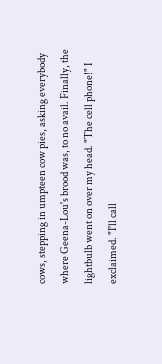cows, stepping in umpteen cow pies, asking everybody where Geena-Lou's brood was, to no avail. Finally, the lightbulb went on over my head. "The cell phone!" I exclaimed. "I'll call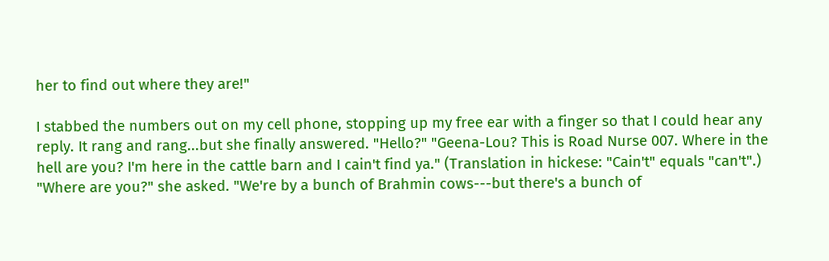her to find out where they are!"

I stabbed the numbers out on my cell phone, stopping up my free ear with a finger so that I could hear any reply. It rang and rang...but she finally answered. "Hello?" "Geena-Lou? This is Road Nurse 007. Where in the hell are you? I'm here in the cattle barn and I cain't find ya." (Translation in hickese: "Cain't" equals "can't".) "Where are you?" she asked. "We're by a bunch of Brahmin cows---but there's a bunch of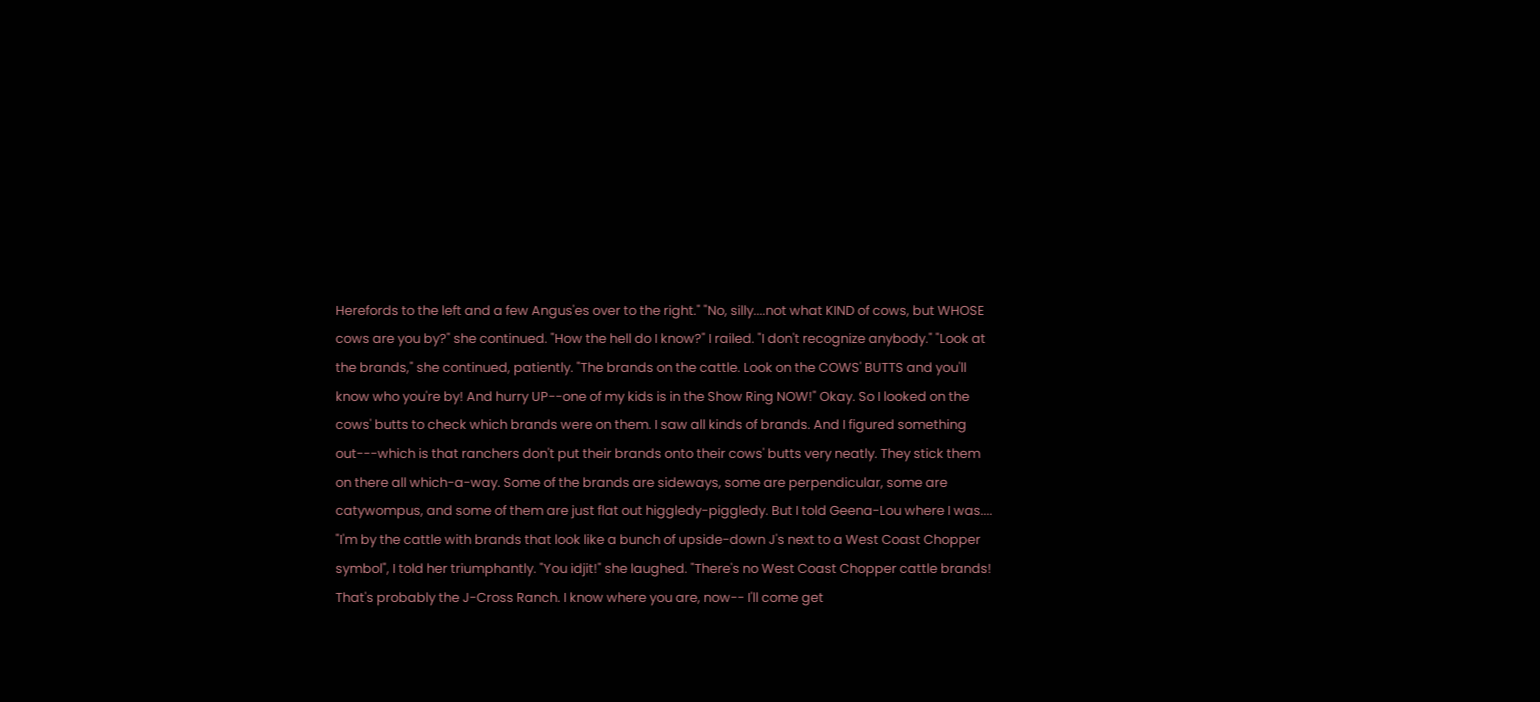Herefords to the left and a few Angus'es over to the right." "No, silly....not what KIND of cows, but WHOSE cows are you by?" she continued. "How the hell do I know?" I railed. "I don't recognize anybody." "Look at the brands," she continued, patiently. "The brands on the cattle. Look on the COWS' BUTTS and you'll know who you're by! And hurry UP--one of my kids is in the Show Ring NOW!" Okay. So I looked on the cows' butts to check which brands were on them. I saw all kinds of brands. And I figured something out---which is that ranchers don't put their brands onto their cows' butts very neatly. They stick them on there all which-a-way. Some of the brands are sideways, some are perpendicular, some are catywompus, and some of them are just flat out higgledy-piggledy. But I told Geena-Lou where I was.... "I'm by the cattle with brands that look like a bunch of upside-down J's next to a West Coast Chopper symbol", I told her triumphantly. "You idjit!" she laughed. "There's no West Coast Chopper cattle brands! That's probably the J-Cross Ranch. I know where you are, now-- I'll come get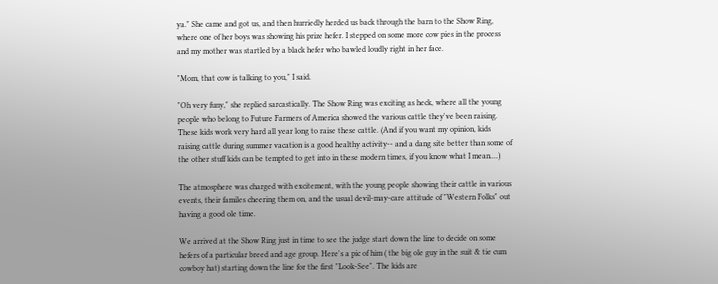ya." She came and got us, and then hurriedly herded us back through the barn to the Show Ring, where one of her boys was showing his prize hefer. I stepped on some more cow pies in the process and my mother was startled by a black hefer who bawled loudly right in her face.

"Mom, that cow is talking to you," I said.

"Oh very funy," she replied sarcastically. The Show Ring was exciting as heck, where all the young people who belong to Future Farmers of America showed the various cattle they've been raising. These kids work very hard all year long to raise these cattle. (And if you want my opinion, kids raising cattle during summer vacation is a good healthy activity-- and a dang site better than some of the other stuff kids can be tempted to get into in these modern times, if you know what I mean....)

The atmosphere was charged with excitement, with the young people showing their cattle in various events, their familes cheering them on, and the usual devil-may-care attitude of "Western Folks" out having a good ole time.

We arrived at the Show Ring just in time to see the judge start down the line to decide on some hefers of a particular breed and age group. Here's a pic of him ( the big ole guy in the suit & tie cum cowboy hat) starting down the line for the first "Look-See". The kids are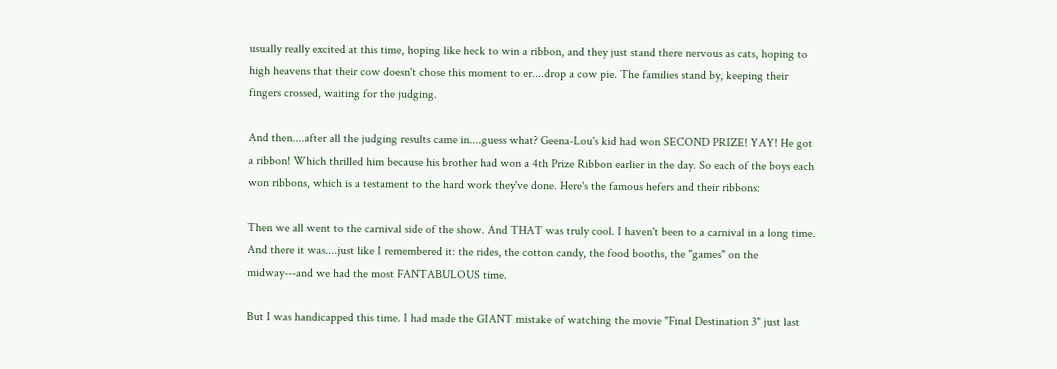usually really excited at this time, hoping like heck to win a ribbon, and they just stand there nervous as cats, hoping to high heavens that their cow doesn't chose this moment to er....drop a cow pie. The families stand by, keeping their fingers crossed, waiting for the judging.

And then....after all the judging results came in....guess what? Geena-Lou's kid had won SECOND PRIZE! YAY! He got a ribbon! Which thrilled him because his brother had won a 4th Prize Ribbon earlier in the day. So each of the boys each won ribbons, which is a testament to the hard work they've done. Here's the famous hefers and their ribbons:

Then we all went to the carnival side of the show. And THAT was truly cool. I haven't been to a carnival in a long time. And there it was....just like I remembered it: the rides, the cotton candy, the food booths, the "games" on the midway---and we had the most FANTABULOUS time.

But I was handicapped this time. I had made the GIANT mistake of watching the movie "Final Destination 3" just last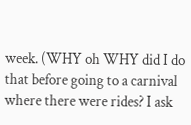week. (WHY oh WHY did I do that before going to a carnival where there were rides? I ask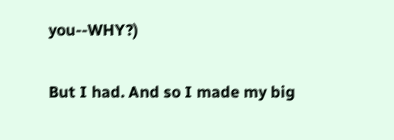you--WHY?)

But I had. And so I made my big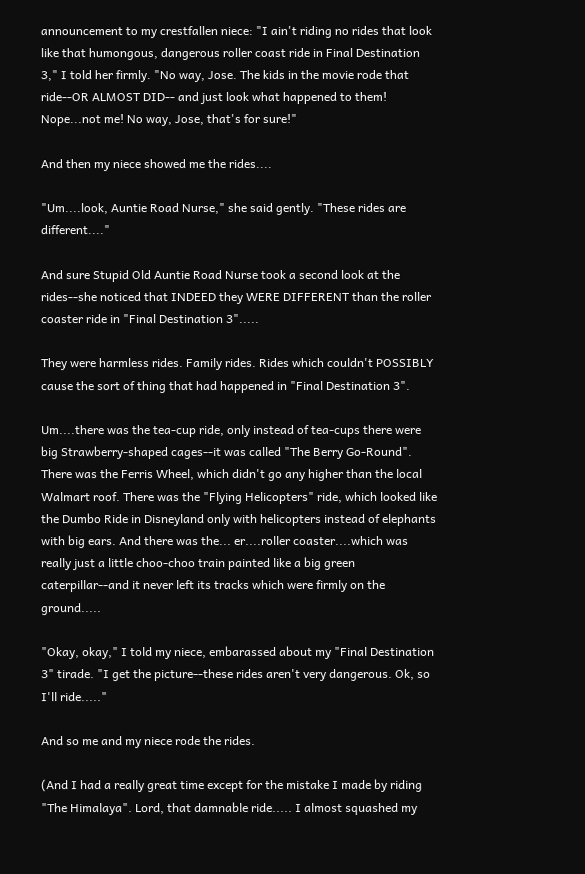announcement to my crestfallen niece: "I ain't riding no rides that look like that humongous, dangerous roller coast ride in Final Destination 3," I told her firmly. "No way, Jose. The kids in the movie rode that ride--OR ALMOST DID-- and just look what happened to them! Nope...not me! No way, Jose, that's for sure!"

And then my niece showed me the rides....

"Um....look, Auntie Road Nurse," she said gently. "These rides are different...."

And sure Stupid Old Auntie Road Nurse took a second look at the rides--she noticed that INDEED they WERE DIFFERENT than the roller coaster ride in "Final Destination 3".....

They were harmless rides. Family rides. Rides which couldn't POSSIBLY cause the sort of thing that had happened in "Final Destination 3".

Um....there was the tea-cup ride, only instead of tea-cups there were big Strawberry-shaped cages--it was called "The Berry Go-Round". There was the Ferris Wheel, which didn't go any higher than the local Walmart roof. There was the "Flying Helicopters" ride, which looked like the Dumbo Ride in Disneyland only with helicopters instead of elephants with big ears. And there was the... er....roller coaster....which was really just a little choo-choo train painted like a big green caterpillar--and it never left its tracks which were firmly on the ground.....

"Okay, okay," I told my niece, embarassed about my "Final Destination 3" tirade. "I get the picture--these rides aren't very dangerous. Ok, so I'll ride....."

And so me and my niece rode the rides.

(And I had a really great time except for the mistake I made by riding "The Himalaya". Lord, that damnable ride..... I almost squashed my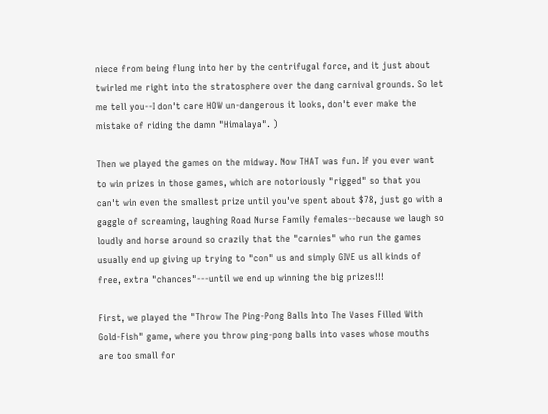niece from being flung into her by the centrifugal force, and it just about twirled me right into the stratosphere over the dang carnival grounds. So let me tell you--I don't care HOW un-dangerous it looks, don't ever make the mistake of riding the damn "Himalaya". )

Then we played the games on the midway. Now THAT was fun. If you ever want to win prizes in those games, which are notoriously "rigged" so that you can't win even the smallest prize until you've spent about $78, just go with a gaggle of screaming, laughing Road Nurse Family females--because we laugh so loudly and horse around so crazily that the "carnies" who run the games usually end up giving up trying to "con" us and simply GIVE us all kinds of free, extra "chances"---until we end up winning the big prizes!!!

First, we played the "Throw The Ping-Pong Balls Into The Vases Filled With Gold-Fish" game, where you throw ping-pong balls into vases whose mouths are too small for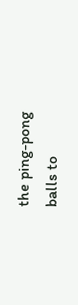the ping-pong balls to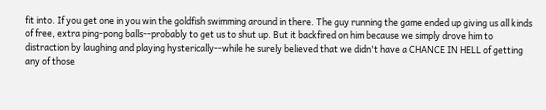fit into. If you get one in you win the goldfish swimming around in there. The guy running the game ended up giving us all kinds of free, extra ping-pong balls--probably to get us to shut up. But it backfired on him because we simply drove him to distraction by laughing and playing hysterically--while he surely believed that we didn't have a CHANCE IN HELL of getting any of those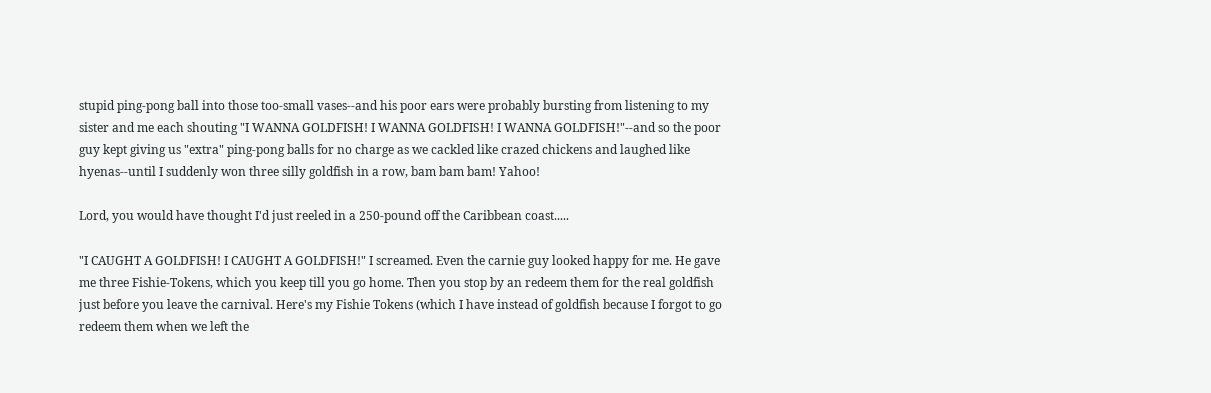stupid ping-pong ball into those too-small vases--and his poor ears were probably bursting from listening to my sister and me each shouting "I WANNA GOLDFISH! I WANNA GOLDFISH! I WANNA GOLDFISH!"--and so the poor guy kept giving us "extra" ping-pong balls for no charge as we cackled like crazed chickens and laughed like hyenas--until I suddenly won three silly goldfish in a row, bam bam bam! Yahoo!

Lord, you would have thought I'd just reeled in a 250-pound off the Caribbean coast.....

"I CAUGHT A GOLDFISH! I CAUGHT A GOLDFISH!" I screamed. Even the carnie guy looked happy for me. He gave me three Fishie-Tokens, which you keep till you go home. Then you stop by an redeem them for the real goldfish just before you leave the carnival. Here's my Fishie Tokens (which I have instead of goldfish because I forgot to go redeem them when we left the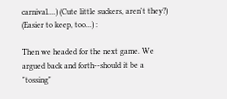carnival....) (Cute little suckers, aren't they?) (Easier to keep, too...) :

Then we headed for the next game. We argued back and forth--should it be a "tossing"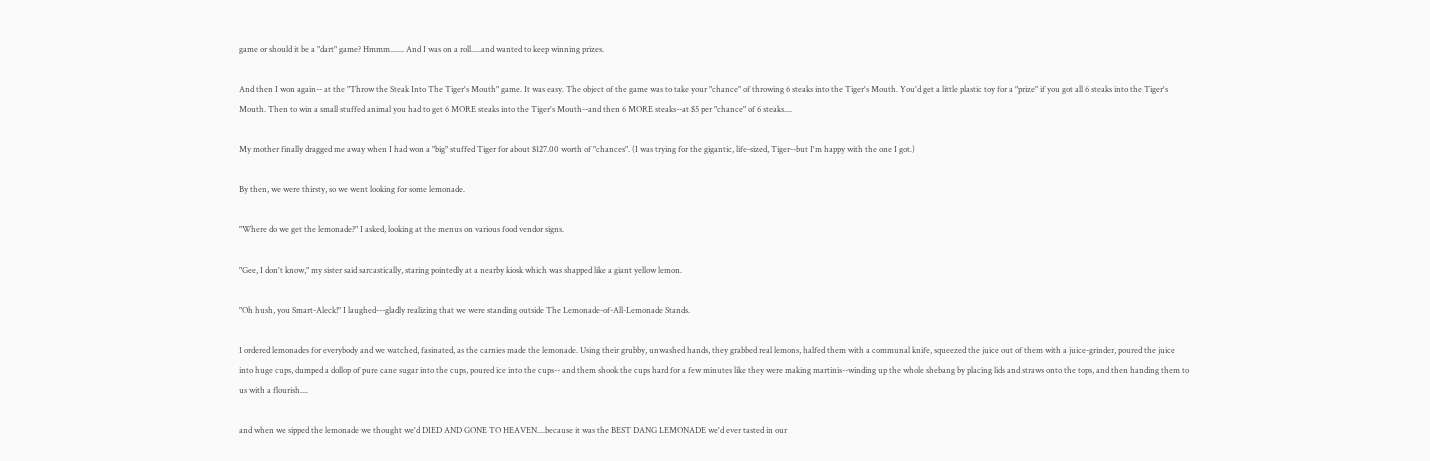game or should it be a "dart" game? Hmmm....... And I was on a roll.....and wanted to keep winning prizes.

And then I won again-- at the "Throw the Steak Into The Tiger's Mouth" game. It was easy. The object of the game was to take your "chance" of throwing 6 steaks into the Tiger's Mouth. You'd get a little plastic toy for a "prize" if you got all 6 steaks into the Tiger's Mouth. Then to win a small stuffed animal you had to get 6 MORE steaks into the Tiger's Mouth--and then 6 MORE steaks--at $5 per "chance" of 6 steaks....

My mother finally dragged me away when I had won a "big" stuffed Tiger for about $127.00 worth of "chances". (I was trying for the gigantic, life-sized, Tiger--but I'm happy with the one I got.)

By then, we were thirsty, so we went looking for some lemonade.

"Where do we get the lemonade?" I asked, looking at the menus on various food vendor signs.

"Gee, I don't know," my sister said sarcastically, staring pointedly at a nearby kiosk which was shapped like a giant yellow lemon.

"Oh hush, you Smart-Aleck!" I laughed---gladly realizing that we were standing outside The Lemonade-of-All-Lemonade Stands.

I ordered lemonades for everybody and we watched, fasinated, as the carnies made the lemonade. Using their grubby, unwashed hands, they grabbed real lemons, halfed them with a communal knife, squeezed the juice out of them with a juice-grinder, poured the juice into huge cups, dumped a dollop of pure cane sugar into the cups, poured ice into the cups-- and them shook the cups hard for a few minutes like they were making martinis--winding up the whole shebang by placing lids and straws onto the tops, and then handing them to us with a flourish....

and when we sipped the lemonade we thought we'd DIED AND GONE TO HEAVEN....because it was the BEST DANG LEMONADE we'd ever tasted in our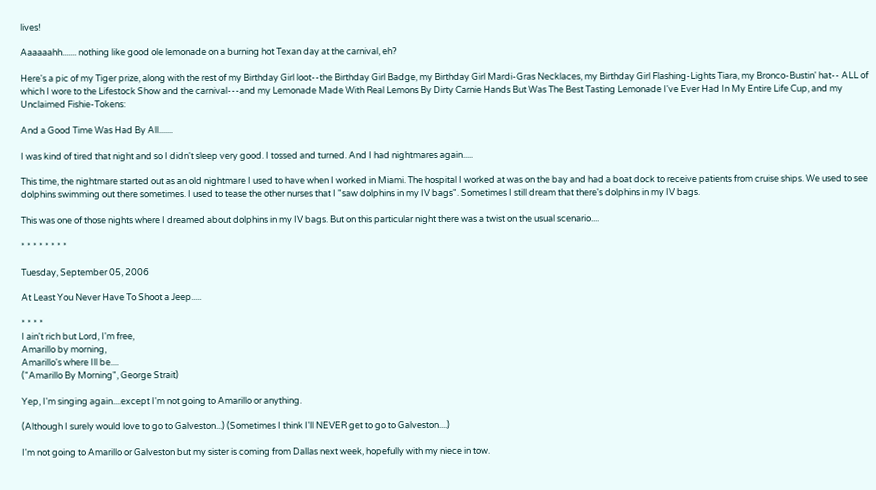lives!

Aaaaaahh....... nothing like good ole lemonade on a burning hot Texan day at the carnival, eh?

Here's a pic of my Tiger prize, along with the rest of my Birthday Girl loot--the Birthday Girl Badge, my Birthday Girl Mardi-Gras Necklaces, my Birthday Girl Flashing-Lights Tiara, my Bronco-Bustin' hat-- ALL of which I wore to the Lifestock Show and the carnival---and my Lemonade Made With Real Lemons By Dirty Carnie Hands But Was The Best Tasting Lemonade I've Ever Had In My Entire Life Cup, and my Unclaimed Fishie-Tokens:

And a Good Time Was Had By All.......

I was kind of tired that night and so I didn't sleep very good. I tossed and turned. And I had nightmares again.....

This time, the nightmare started out as an old nightmare I used to have when I worked in Miami. The hospital I worked at was on the bay and had a boat dock to receive patients from cruise ships. We used to see dolphins swimming out there sometimes. I used to tease the other nurses that I "saw dolphins in my IV bags". Sometimes I still dream that there's dolphins in my IV bags.

This was one of those nights where I dreamed about dolphins in my IV bags. But on this particular night there was a twist on the usual scenario....

* * * * * * * *

Tuesday, September 05, 2006

At Least You Never Have To Shoot a Jeep.....

* * * *
I ain't rich but Lord, I'm free,
Amarillo by morning,
Amarillo's where Ill be....
("Amarillo By Morning", George Strait)

Yep, I'm singing again....except I'm not going to Amarillo or anything.

(Although I surely would love to go to Galveston...) (Sometimes I think I'll NEVER get to go to Galveston....)

I'm not going to Amarillo or Galveston but my sister is coming from Dallas next week, hopefully with my niece in tow.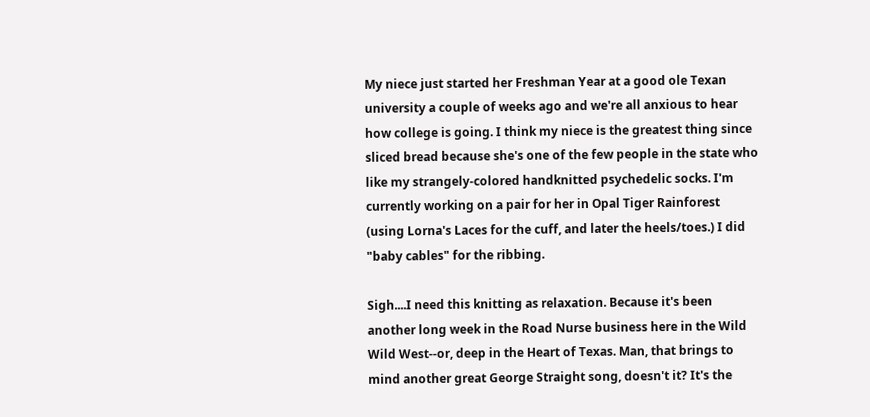My niece just started her Freshman Year at a good ole Texan university a couple of weeks ago and we're all anxious to hear how college is going. I think my niece is the greatest thing since sliced bread because she's one of the few people in the state who like my strangely-colored handknitted psychedelic socks. I'm currently working on a pair for her in Opal Tiger Rainforest (using Lorna's Laces for the cuff, and later the heels/toes.) I did "baby cables" for the ribbing.

Sigh....I need this knitting as relaxation. Because it's been another long week in the Road Nurse business here in the Wild Wild West--or, deep in the Heart of Texas. Man, that brings to mind another great George Straight song, doesn't it? It's the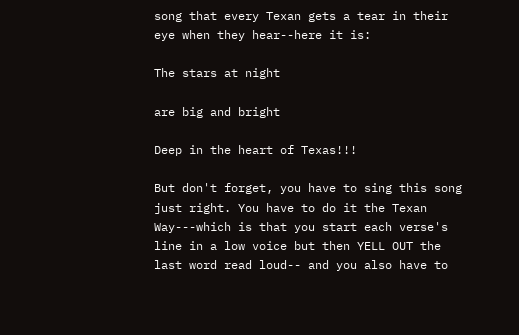song that every Texan gets a tear in their eye when they hear--here it is:

The stars at night

are big and bright

Deep in the heart of Texas!!!

But don't forget, you have to sing this song just right. You have to do it the Texan Way---which is that you start each verse's line in a low voice but then YELL OUT the last word read loud-- and you also have to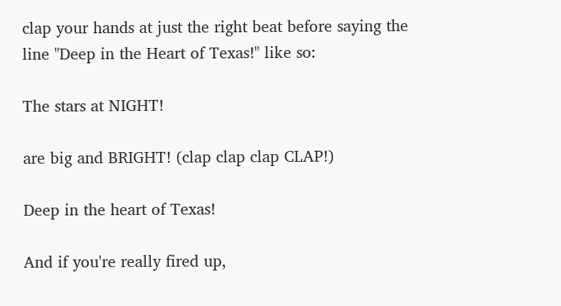clap your hands at just the right beat before saying the line "Deep in the Heart of Texas!" like so:

The stars at NIGHT!

are big and BRIGHT! (clap clap clap CLAP!)

Deep in the heart of Texas!

And if you're really fired up,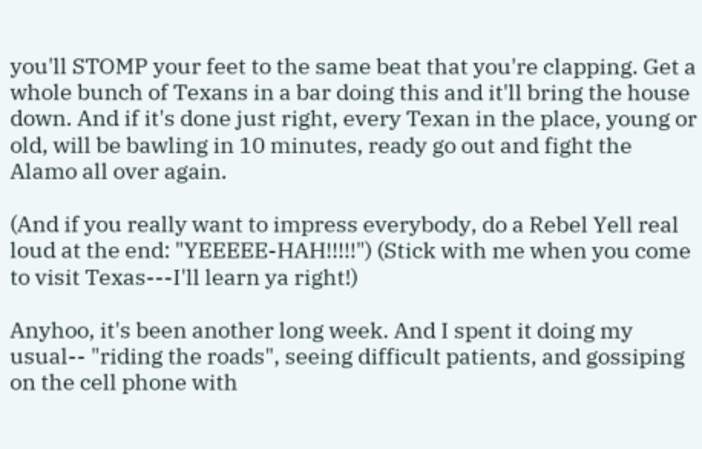you'll STOMP your feet to the same beat that you're clapping. Get a whole bunch of Texans in a bar doing this and it'll bring the house down. And if it's done just right, every Texan in the place, young or old, will be bawling in 10 minutes, ready go out and fight the Alamo all over again.

(And if you really want to impress everybody, do a Rebel Yell real loud at the end: "YEEEEE-HAH!!!!!") (Stick with me when you come to visit Texas---I'll learn ya right!)

Anyhoo, it's been another long week. And I spent it doing my usual-- "riding the roads", seeing difficult patients, and gossiping on the cell phone with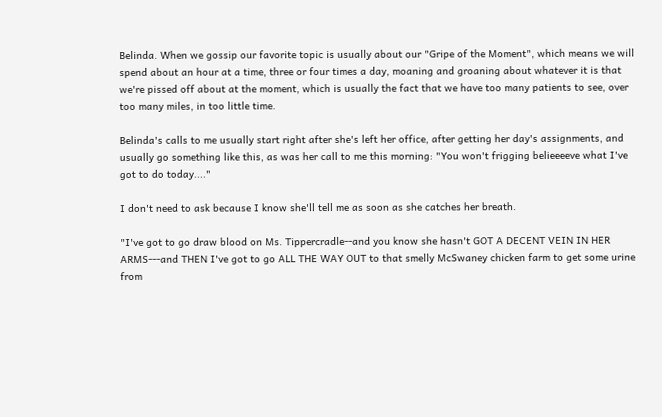Belinda. When we gossip our favorite topic is usually about our "Gripe of the Moment", which means we will spend about an hour at a time, three or four times a day, moaning and groaning about whatever it is that we're pissed off about at the moment, which is usually the fact that we have too many patients to see, over too many miles, in too little time.

Belinda's calls to me usually start right after she's left her office, after getting her day's assignments, and usually go something like this, as was her call to me this morning: "You won't frigging belieeeeve what I've got to do today...."

I don't need to ask because I know she'll tell me as soon as she catches her breath.

"I've got to go draw blood on Ms. Tippercradle--and you know she hasn't GOT A DECENT VEIN IN HER ARMS---and THEN I've got to go ALL THE WAY OUT to that smelly McSwaney chicken farm to get some urine from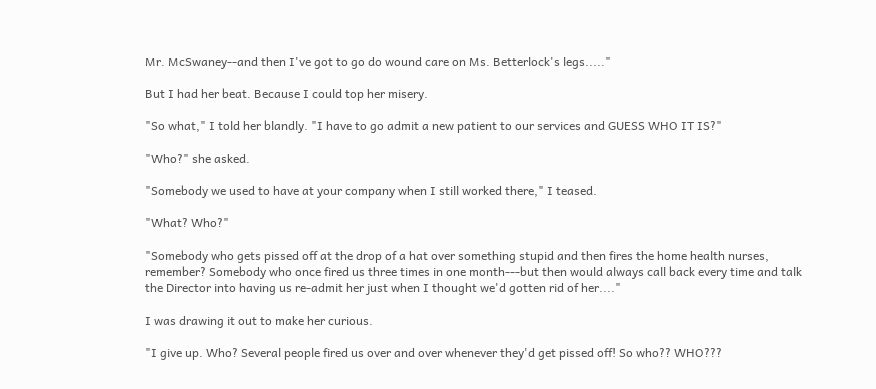Mr. McSwaney--and then I've got to go do wound care on Ms. Betterlock's legs....."

But I had her beat. Because I could top her misery.

"So what," I told her blandly. "I have to go admit a new patient to our services and GUESS WHO IT IS?"

"Who?" she asked.

"Somebody we used to have at your company when I still worked there," I teased.

"What? Who?"

"Somebody who gets pissed off at the drop of a hat over something stupid and then fires the home health nurses, remember? Somebody who once fired us three times in one month---but then would always call back every time and talk the Director into having us re-admit her just when I thought we'd gotten rid of her...."

I was drawing it out to make her curious.

"I give up. Who? Several people fired us over and over whenever they'd get pissed off! So who?? WHO???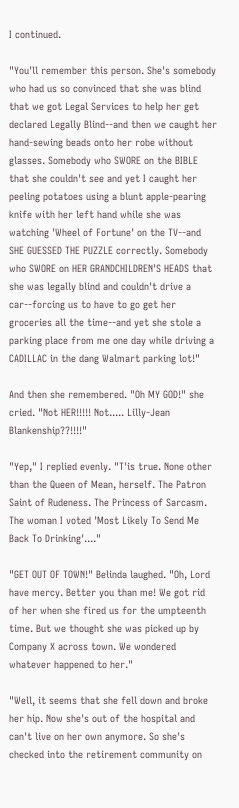I continued.

"You'll remember this person. She's somebody who had us so convinced that she was blind that we got Legal Services to help her get declared Legally Blind--and then we caught her hand-sewing beads onto her robe without glasses. Somebody who SWORE on the BIBLE that she couldn't see and yet I caught her peeling potatoes using a blunt apple-pearing knife with her left hand while she was watching 'Wheel of Fortune' on the TV--and SHE GUESSED THE PUZZLE correctly. Somebody who SWORE on HER GRANDCHILDREN'S HEADS that she was legally blind and couldn't drive a car--forcing us to have to go get her groceries all the time--and yet she stole a parking place from me one day while driving a CADILLAC in the dang Walmart parking lot!"

And then she remembered. "Oh MY GOD!" she cried. "Not HER!!!!! Not..... Lilly-Jean Blankenship??!!!!"

"Yep," I replied evenly. "T'is true. None other than the Queen of Mean, herself. The Patron Saint of Rudeness. The Princess of Sarcasm. The woman I voted 'Most Likely To Send Me Back To Drinking'...."

"GET OUT OF TOWN!" Belinda laughed. "Oh, Lord have mercy. Better you than me! We got rid of her when she fired us for the umpteenth time. But we thought she was picked up by Company X across town. We wondered whatever happened to her."

"Well, it seems that she fell down and broke her hip. Now she's out of the hospital and can't live on her own anymore. So she's checked into the retirement community on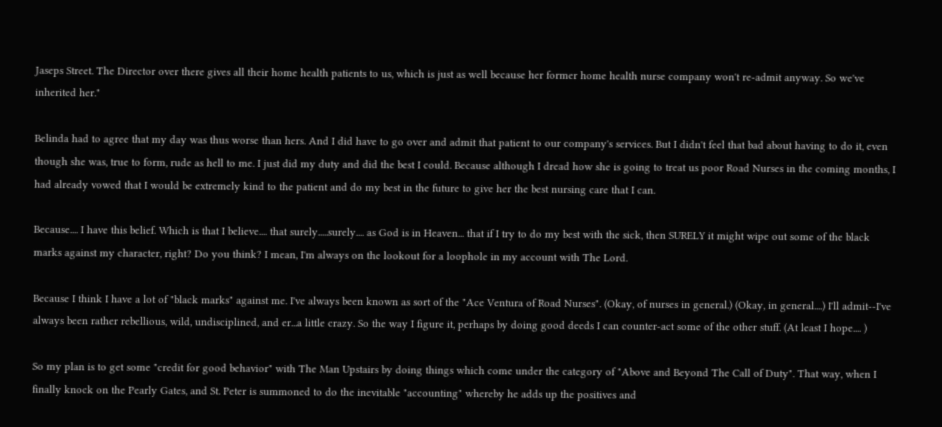Jaseps Street. The Director over there gives all their home health patients to us, which is just as well because her former home health nurse company won't re-admit anyway. So we've inherited her."

Belinda had to agree that my day was thus worse than hers. And I did have to go over and admit that patient to our company's services. But I didn't feel that bad about having to do it, even though she was, true to form, rude as hell to me. I just did my duty and did the best I could. Because although I dread how she is going to treat us poor Road Nurses in the coming months, I had already vowed that I would be extremely kind to the patient and do my best in the future to give her the best nursing care that I can.

Because.... I have this belief. Which is that I believe.... that surely.....surely.... as God is in Heaven... that if I try to do my best with the sick, then SURELY it might wipe out some of the black marks against my character, right? Do you think? I mean, I'm always on the lookout for a loophole in my account with The Lord.

Because I think I have a lot of "black marks" against me. I've always been known as sort of the "Ace Ventura of Road Nurses". (Okay, of nurses in general.) (Okay, in general....) I'll admit--I've always been rather rebellious, wild, undisciplined, and er...a little crazy. So the way I figure it, perhaps by doing good deeds I can counter-act some of the other stuff. (At least I hope.... )

So my plan is to get some "credit for good behavior" with The Man Upstairs by doing things which come under the category of "Above and Beyond The Call of Duty". That way, when I finally knock on the Pearly Gates, and St. Peter is summoned to do the inevitable "accounting" whereby he adds up the positives and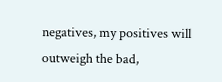negatives, my positives will outweigh the bad,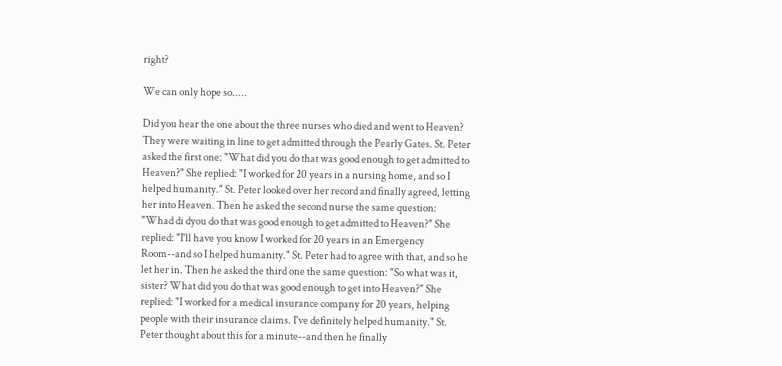right?

We can only hope so.....

Did you hear the one about the three nurses who died and went to Heaven? They were waiting in line to get admitted through the Pearly Gates. St. Peter asked the first one: "What did you do that was good enough to get admitted to Heaven?" She replied: "I worked for 20 years in a nursing home, and so I helped humanity." St. Peter looked over her record and finally agreed, letting her into Heaven. Then he asked the second nurse the same question: "Whad di dyou do that was good enough to get admitted to Heaven?" She replied: "I'll have you know I worked for 20 years in an Emergency Room--and so I helped humanity." St. Peter had to agree with that, and so he let her in. Then he asked the third one the same question: "So what was it, sister? What did you do that was good enough to get into Heaven?" She replied: "I worked for a medical insurance company for 20 years, helping people with their insurance claims. I've definitely helped humanity." St. Peter thought about this for a minute--and then he finally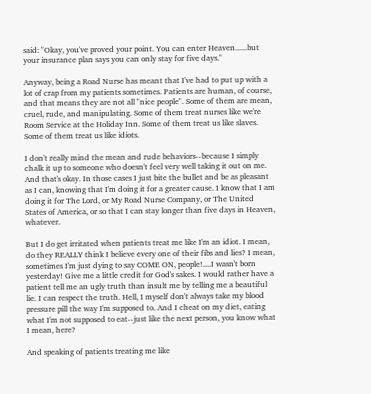said: "Okay, you've proved your point. You can enter Heaven......but your insurance plan says you can only stay for five days."

Anyway, being a Road Nurse has meant that I've had to put up with a lot of crap from my patients sometimes. Patients are human, of course, and that means they are not all "nice people". Some of them are mean, cruel, rude, and manipulating. Some of them treat nurses like we're Room Service at the Holiday Inn. Some of them treat us like slaves. Some of them treat us like idiots.

I don't really mind the mean and rude behaviors--because I simply chalk it up to someone who doesn't feel very well taking it out on me. And that's okay. In those cases I just bite the bullet and be as pleasant as I can, knowing that I'm doing it for a greater cause. I know that I am doing it for The Lord, or My Road Nurse Company, or The United States of America, or so that I can stay longer than five days in Heaven, whatever.

But I do get irritated when patients treat me like I'm an idiot. I mean, do they REALLY think I believe every one of their fibs and lies? I mean, sometimes I'm just dying to say COME ON, people!....I wasn't born yesterday! Give me a little credit for God's sakes. I would rather have a patient tell me an ugly truth than insult me by telling me a beautiful lie. I can respect the truth. Hell, I myself don't always take my blood pressure pill the way I'm supposed to. And I cheat on my diet, eating what I'm not supposed to eat--just like the next person, you know what I mean, here?

And speaking of patients treating me like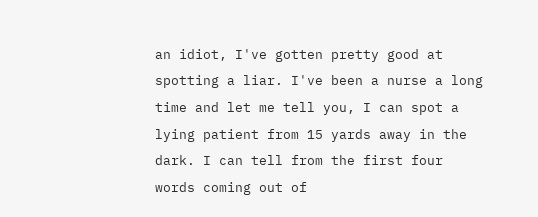an idiot, I've gotten pretty good at spotting a liar. I've been a nurse a long time and let me tell you, I can spot a lying patient from 15 yards away in the dark. I can tell from the first four words coming out of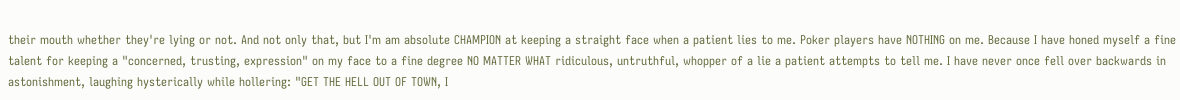their mouth whether they're lying or not. And not only that, but I'm am absolute CHAMPION at keeping a straight face when a patient lies to me. Poker players have NOTHING on me. Because I have honed myself a fine talent for keeping a "concerned, trusting, expression" on my face to a fine degree NO MATTER WHAT ridiculous, untruthful, whopper of a lie a patient attempts to tell me. I have never once fell over backwards in astonishment, laughing hysterically while hollering: "GET THE HELL OUT OF TOWN, I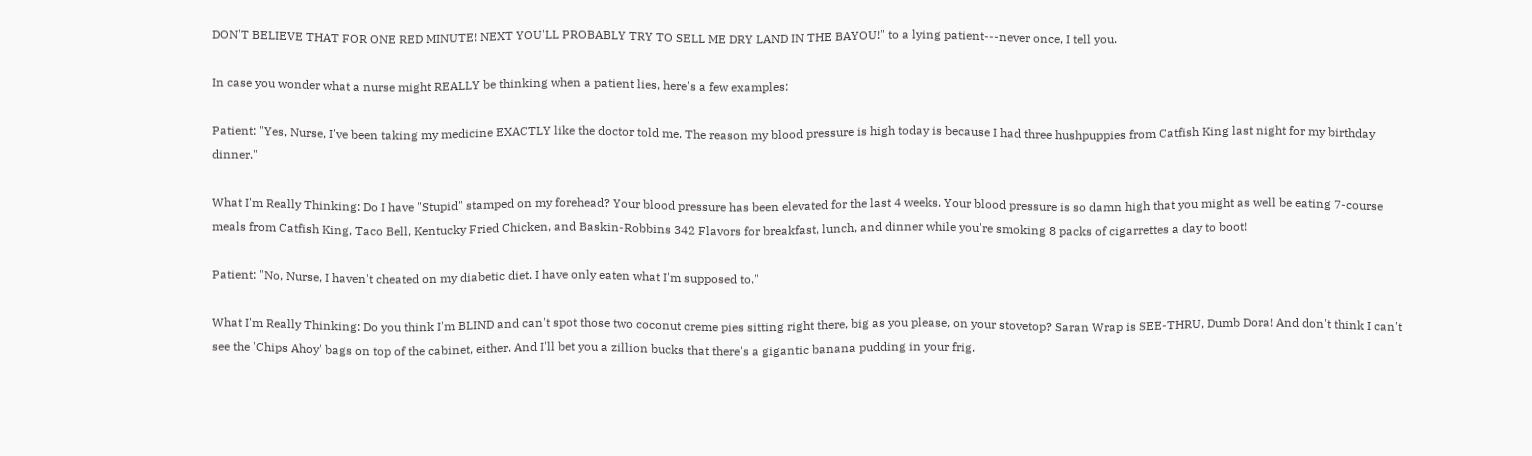DON'T BELIEVE THAT FOR ONE RED MINUTE! NEXT YOU'LL PROBABLY TRY TO SELL ME DRY LAND IN THE BAYOU!" to a lying patient---never once, I tell you.

In case you wonder what a nurse might REALLY be thinking when a patient lies, here's a few examples:

Patient: "Yes, Nurse, I've been taking my medicine EXACTLY like the doctor told me. The reason my blood pressure is high today is because I had three hushpuppies from Catfish King last night for my birthday dinner."

What I'm Really Thinking: Do I have "Stupid" stamped on my forehead? Your blood pressure has been elevated for the last 4 weeks. Your blood pressure is so damn high that you might as well be eating 7-course meals from Catfish King, Taco Bell, Kentucky Fried Chicken, and Baskin-Robbins 342 Flavors for breakfast, lunch, and dinner while you're smoking 8 packs of cigarrettes a day to boot!

Patient: "No, Nurse, I haven't cheated on my diabetic diet. I have only eaten what I'm supposed to."

What I'm Really Thinking: Do you think I'm BLIND and can't spot those two coconut creme pies sitting right there, big as you please, on your stovetop? Saran Wrap is SEE-THRU, Dumb Dora! And don't think I can't see the 'Chips Ahoy' bags on top of the cabinet, either. And I'll bet you a zillion bucks that there's a gigantic banana pudding in your frig.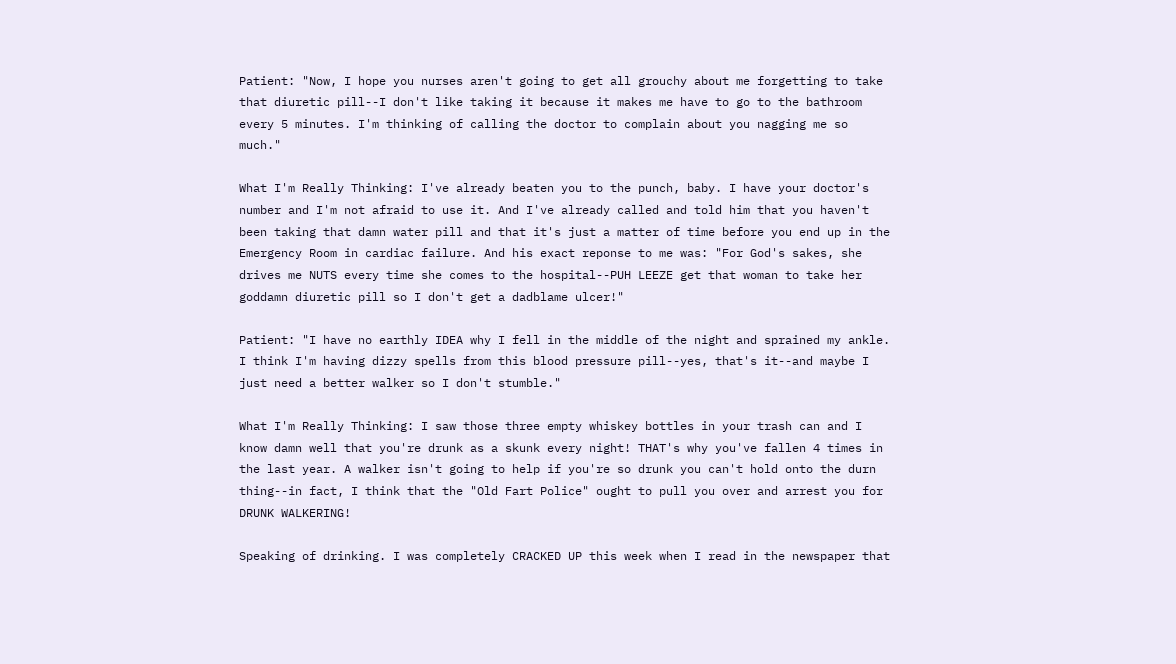Patient: "Now, I hope you nurses aren't going to get all grouchy about me forgetting to take that diuretic pill--I don't like taking it because it makes me have to go to the bathroom every 5 minutes. I'm thinking of calling the doctor to complain about you nagging me so much."

What I'm Really Thinking: I've already beaten you to the punch, baby. I have your doctor's number and I'm not afraid to use it. And I've already called and told him that you haven't been taking that damn water pill and that it's just a matter of time before you end up in the Emergency Room in cardiac failure. And his exact reponse to me was: "For God's sakes, she drives me NUTS every time she comes to the hospital--PUH LEEZE get that woman to take her goddamn diuretic pill so I don't get a dadblame ulcer!"

Patient: "I have no earthly IDEA why I fell in the middle of the night and sprained my ankle. I think I'm having dizzy spells from this blood pressure pill--yes, that's it--and maybe I just need a better walker so I don't stumble."

What I'm Really Thinking: I saw those three empty whiskey bottles in your trash can and I know damn well that you're drunk as a skunk every night! THAT's why you've fallen 4 times in the last year. A walker isn't going to help if you're so drunk you can't hold onto the durn thing--in fact, I think that the "Old Fart Police" ought to pull you over and arrest you for DRUNK WALKERING!

Speaking of drinking. I was completely CRACKED UP this week when I read in the newspaper that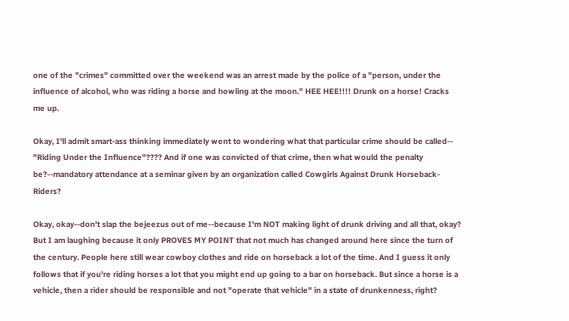one of the "crimes" committed over the weekend was an arrest made by the police of a "person, under the influence of alcohol, who was riding a horse and howling at the moon." HEE HEE!!!! Drunk on a horse! Cracks me up.

Okay, I'll admit smart-ass thinking immediately went to wondering what that particular crime should be called-- "Riding Under the Influence"???? And if one was convicted of that crime, then what would the penalty be?--mandatory attendance at a seminar given by an organization called Cowgirls Against Drunk Horseback-Riders?

Okay, okay--don't slap the bejeezus out of me--because I'm NOT making light of drunk driving and all that, okay? But I am laughing because it only PROVES MY POINT that not much has changed around here since the turn of the century. People here still wear cowboy clothes and ride on horseback a lot of the time. And I guess it only follows that if you're riding horses a lot that you might end up going to a bar on horseback. But since a horse is a vehicle, then a rider should be responsible and not "operate that vehicle" in a state of drunkenness, right?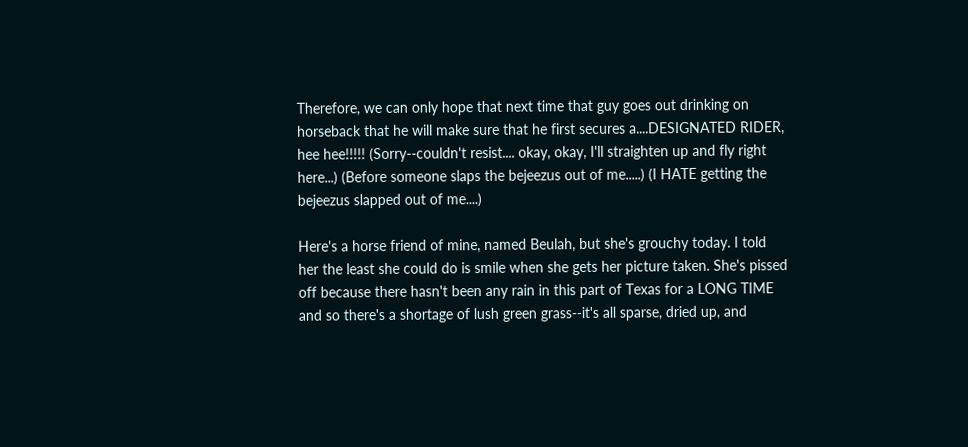Therefore, we can only hope that next time that guy goes out drinking on horseback that he will make sure that he first secures a....DESIGNATED RIDER, hee hee!!!!! (Sorry--couldn't resist.... okay, okay, I'll straighten up and fly right here...) (Before someone slaps the bejeezus out of me.....) (I HATE getting the bejeezus slapped out of me....)

Here's a horse friend of mine, named Beulah, but she's grouchy today. I told her the least she could do is smile when she gets her picture taken. She's pissed off because there hasn't been any rain in this part of Texas for a LONG TIME and so there's a shortage of lush green grass--it's all sparse, dried up, and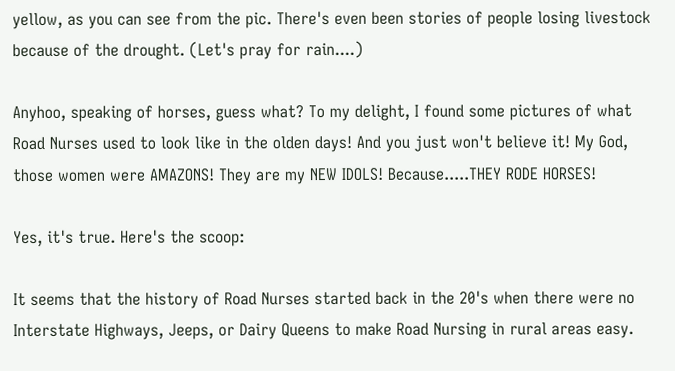yellow, as you can see from the pic. There's even been stories of people losing livestock because of the drought. (Let's pray for rain....)

Anyhoo, speaking of horses, guess what? To my delight, I found some pictures of what Road Nurses used to look like in the olden days! And you just won't believe it! My God, those women were AMAZONS! They are my NEW IDOLS! Because.....THEY RODE HORSES!

Yes, it's true. Here's the scoop:

It seems that the history of Road Nurses started back in the 20's when there were no Interstate Highways, Jeeps, or Dairy Queens to make Road Nursing in rural areas easy.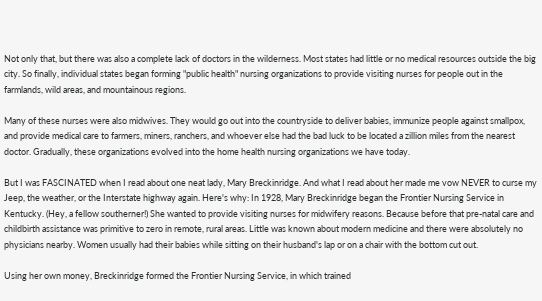Not only that, but there was also a complete lack of doctors in the wilderness. Most states had little or no medical resources outside the big city. So finally, individual states began forming "public health" nursing organizations to provide visiting nurses for people out in the farmlands, wild areas, and mountainous regions.

Many of these nurses were also midwives. They would go out into the countryside to deliver babies, immunize people against smallpox, and provide medical care to farmers, miners, ranchers, and whoever else had the bad luck to be located a zillion miles from the nearest doctor. Gradually, these organizations evolved into the home health nursing organizations we have today.

But I was FASCINATED when I read about one neat lady, Mary Breckinridge. And what I read about her made me vow NEVER to curse my Jeep, the weather, or the Interstate highway again. Here's why: In 1928, Mary Breckinridge began the Frontier Nursing Service in Kentucky. (Hey, a fellow southerner!) She wanted to provide visiting nurses for midwifery reasons. Because before that pre-natal care and childbirth assistance was primitive to zero in remote, rural areas. Little was known about modern medicine and there were absolutely no physicians nearby. Women usually had their babies while sitting on their husband's lap or on a chair with the bottom cut out.

Using her own money, Breckinridge formed the Frontier Nursing Service, in which trained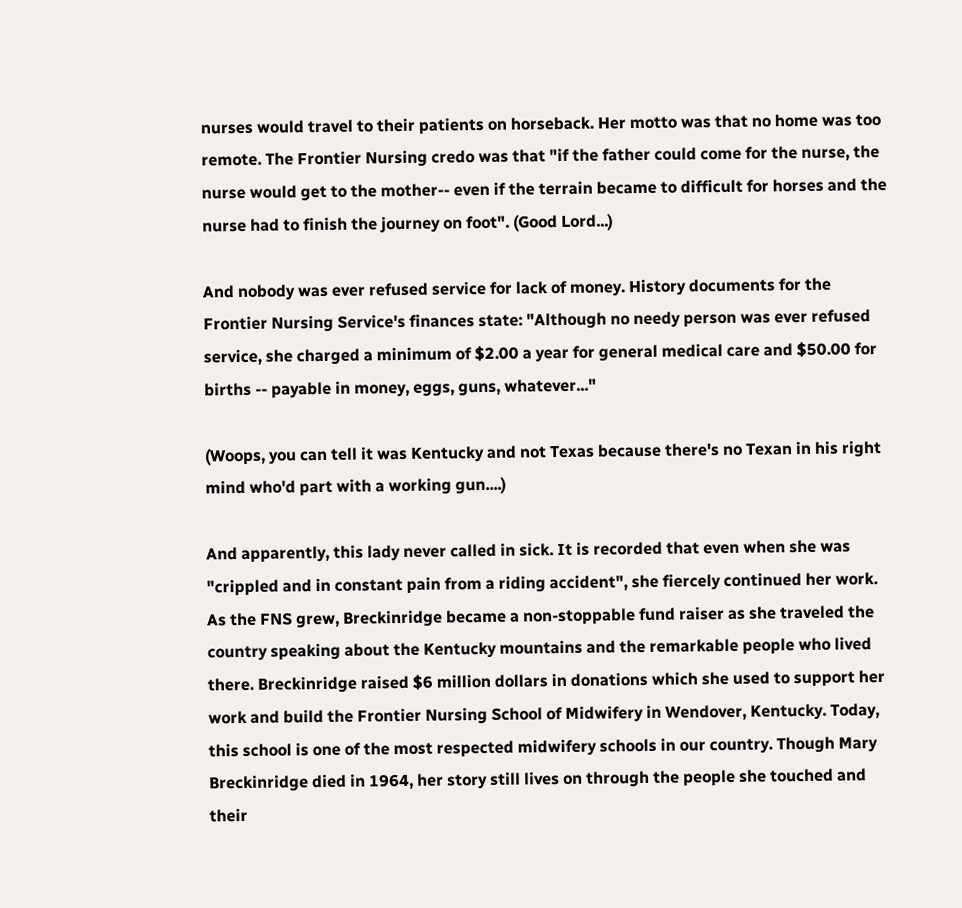nurses would travel to their patients on horseback. Her motto was that no home was too remote. The Frontier Nursing credo was that "if the father could come for the nurse, the nurse would get to the mother-- even if the terrain became to difficult for horses and the nurse had to finish the journey on foot". (Good Lord...)

And nobody was ever refused service for lack of money. History documents for the Frontier Nursing Service's finances state: "Although no needy person was ever refused service, she charged a minimum of $2.00 a year for general medical care and $50.00 for births -- payable in money, eggs, guns, whatever..."

(Woops, you can tell it was Kentucky and not Texas because there's no Texan in his right mind who'd part with a working gun....)

And apparently, this lady never called in sick. It is recorded that even when she was "crippled and in constant pain from a riding accident", she fiercely continued her work. As the FNS grew, Breckinridge became a non-stoppable fund raiser as she traveled the country speaking about the Kentucky mountains and the remarkable people who lived there. Breckinridge raised $6 million dollars in donations which she used to support her work and build the Frontier Nursing School of Midwifery in Wendover, Kentucky. Today, this school is one of the most respected midwifery schools in our country. Though Mary Breckinridge died in 1964, her story still lives on through the people she touched and their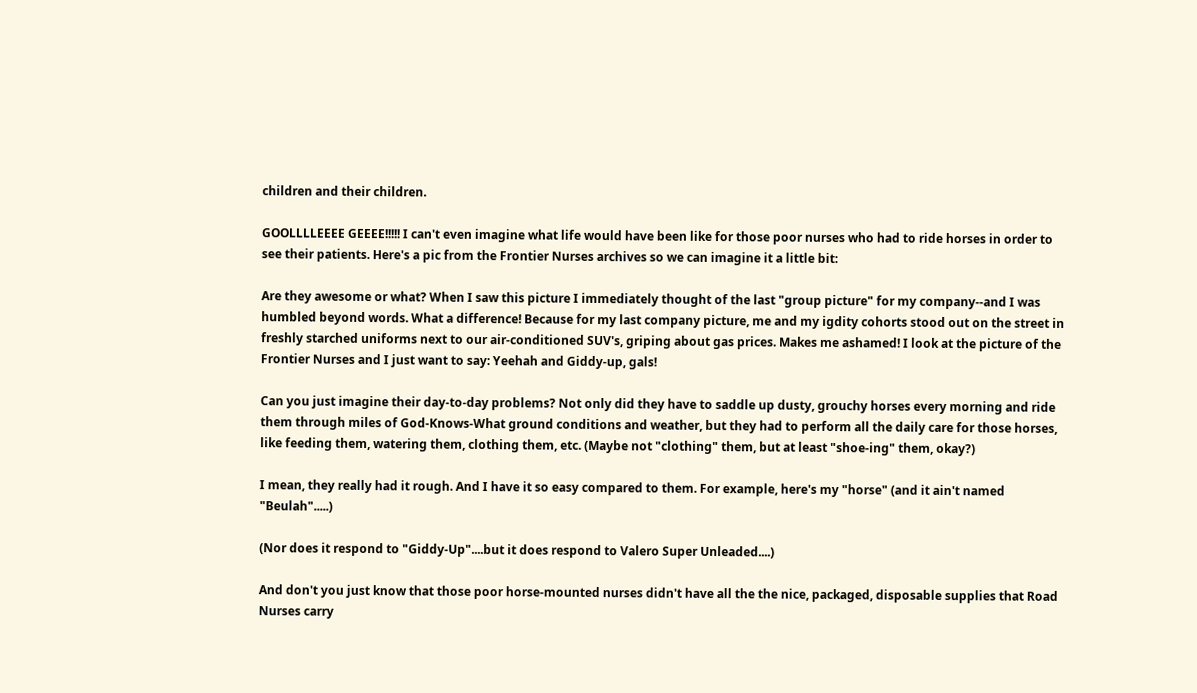children and their children.

GOOLLLLEEEE GEEEE!!!!! I can't even imagine what life would have been like for those poor nurses who had to ride horses in order to see their patients. Here's a pic from the Frontier Nurses archives so we can imagine it a little bit:

Are they awesome or what? When I saw this picture I immediately thought of the last "group picture" for my company--and I was humbled beyond words. What a difference! Because for my last company picture, me and my igdity cohorts stood out on the street in freshly starched uniforms next to our air-conditioned SUV's, griping about gas prices. Makes me ashamed! I look at the picture of the Frontier Nurses and I just want to say: Yeehah and Giddy-up, gals!

Can you just imagine their day-to-day problems? Not only did they have to saddle up dusty, grouchy horses every morning and ride them through miles of God-Knows-What ground conditions and weather, but they had to perform all the daily care for those horses, like feeding them, watering them, clothing them, etc. (Maybe not "clothing" them, but at least "shoe-ing" them, okay?)

I mean, they really had it rough. And I have it so easy compared to them. For example, here's my "horse" (and it ain't named "Beulah".....)

(Nor does it respond to "Giddy-Up"....but it does respond to Valero Super Unleaded....)

And don't you just know that those poor horse-mounted nurses didn't have all the the nice, packaged, disposable supplies that Road Nurses carry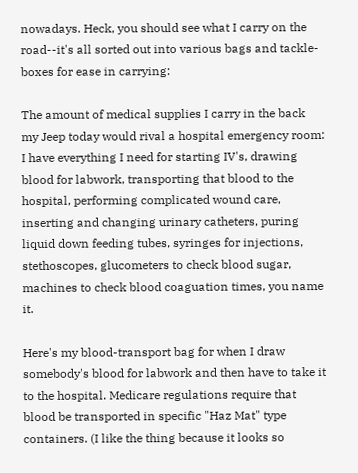nowadays. Heck, you should see what I carry on the road--it's all sorted out into various bags and tackle-boxes for ease in carrying:

The amount of medical supplies I carry in the back my Jeep today would rival a hospital emergency room: I have everything I need for starting IV's, drawing blood for labwork, transporting that blood to the hospital, performing complicated wound care, inserting and changing urinary catheters, puring liquid down feeding tubes, syringes for injections, stethoscopes, glucometers to check blood sugar, machines to check blood coaguation times, you name it.

Here's my blood-transport bag for when I draw somebody's blood for labwork and then have to take it to the hospital. Medicare regulations require that blood be transported in specific "Haz Mat" type containers. (I like the thing because it looks so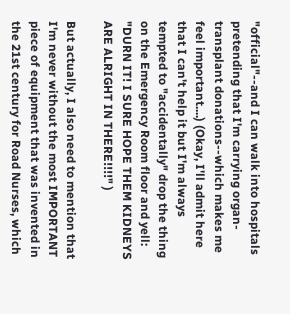"official"--and I can walk into hospitals pretending that I'm carrying organ-transplant donations--which makes me feel important....) (Okay, I'll admit here that I can't help it but I'm always tempted to "accidentally" drop the thing on the Emergency Room floor and yell: "DURN IT! I SURE HOPE THEM KIDNEYS ARE ALRIGHT IN THERE!!!!" )

But actually, I also need to mention that I'm never without the most IMPORTANT piece of equipment that was invented in the 21st century for Road Nurses, which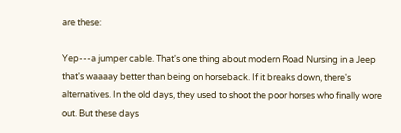are these:

Yep---a jumper cable. That's one thing about modern Road Nursing in a Jeep that's waaaay better than being on horseback. If it breaks down, there's alternatives. In the old days, they used to shoot the poor horses who finally wore out. But these days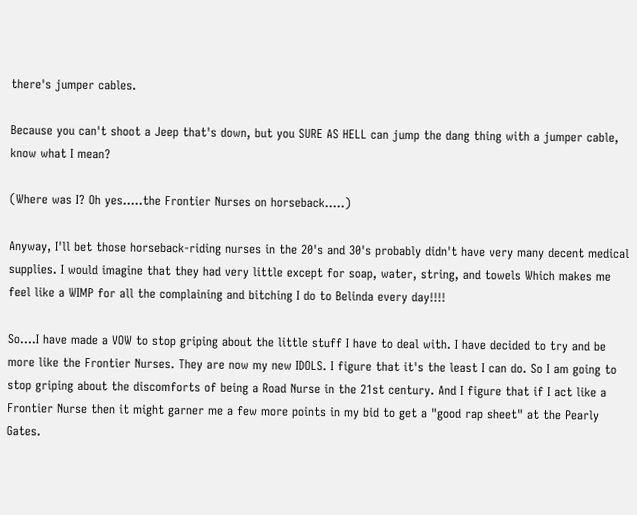there's jumper cables.

Because you can't shoot a Jeep that's down, but you SURE AS HELL can jump the dang thing with a jumper cable, know what I mean?

(Where was I? Oh yes.....the Frontier Nurses on horseback.....)

Anyway, I'll bet those horseback-riding nurses in the 20's and 30's probably didn't have very many decent medical supplies. I would imagine that they had very little except for soap, water, string, and towels Which makes me feel like a WIMP for all the complaining and bitching I do to Belinda every day!!!!

So....I have made a VOW to stop griping about the little stuff I have to deal with. I have decided to try and be more like the Frontier Nurses. They are now my new IDOLS. I figure that it's the least I can do. So I am going to stop griping about the discomforts of being a Road Nurse in the 21st century. And I figure that if I act like a Frontier Nurse then it might garner me a few more points in my bid to get a "good rap sheet" at the Pearly Gates.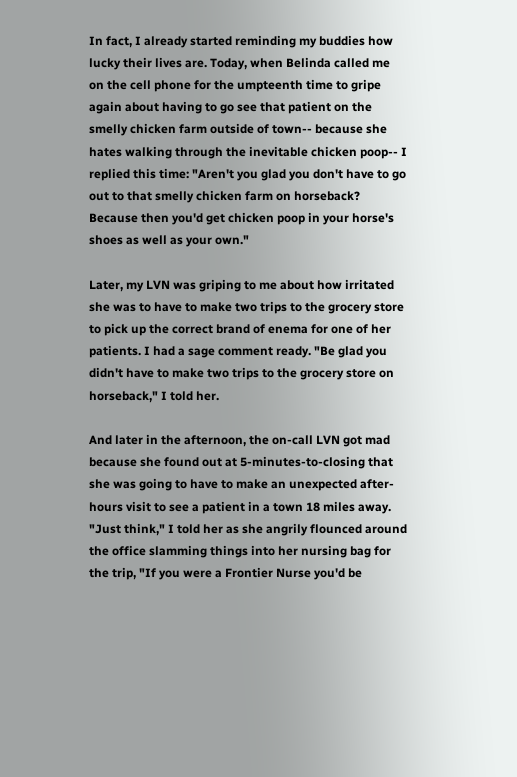In fact, I already started reminding my buddies how lucky their lives are. Today, when Belinda called me on the cell phone for the umpteenth time to gripe again about having to go see that patient on the smelly chicken farm outside of town-- because she hates walking through the inevitable chicken poop-- I replied this time: "Aren't you glad you don't have to go out to that smelly chicken farm on horseback? Because then you'd get chicken poop in your horse's shoes as well as your own."

Later, my LVN was griping to me about how irritated she was to have to make two trips to the grocery store to pick up the correct brand of enema for one of her patients. I had a sage comment ready. "Be glad you didn't have to make two trips to the grocery store on horseback," I told her.

And later in the afternoon, the on-call LVN got mad because she found out at 5-minutes-to-closing that she was going to have to make an unexpected after-hours visit to see a patient in a town 18 miles away. "Just think," I told her as she angrily flounced around the office slamming things into her nursing bag for the trip, "If you were a Frontier Nurse you'd be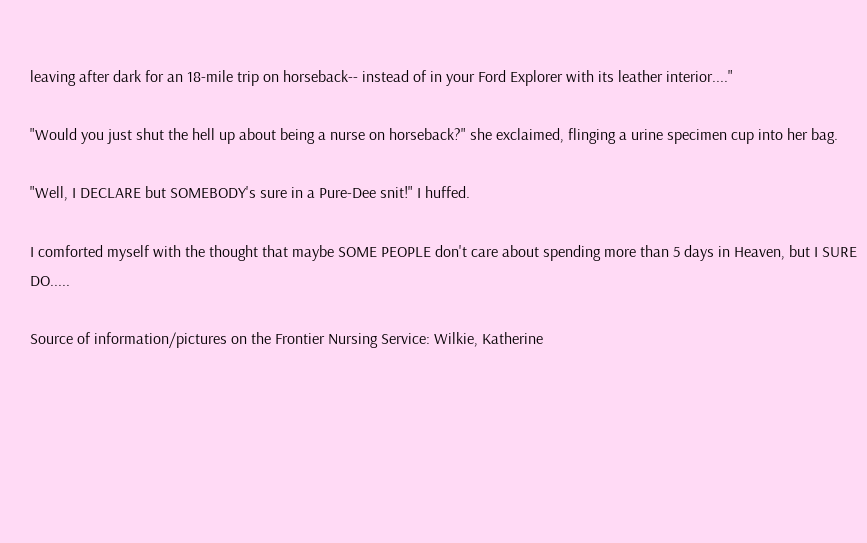leaving after dark for an 18-mile trip on horseback-- instead of in your Ford Explorer with its leather interior...."

"Would you just shut the hell up about being a nurse on horseback?" she exclaimed, flinging a urine specimen cup into her bag.

"Well, I DECLARE but SOMEBODY's sure in a Pure-Dee snit!" I huffed.

I comforted myself with the thought that maybe SOME PEOPLE don't care about spending more than 5 days in Heaven, but I SURE DO.....

Source of information/pictures on the Frontier Nursing Service: Wilkie, Katherine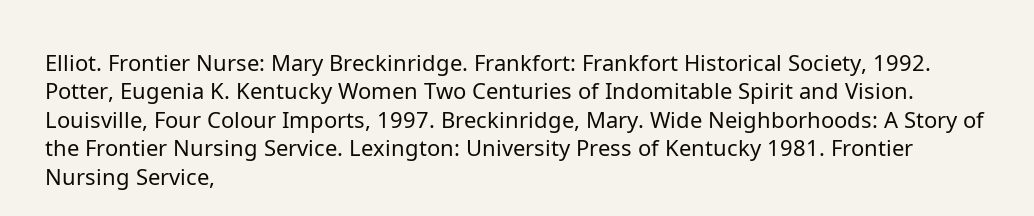Elliot. Frontier Nurse: Mary Breckinridge. Frankfort: Frankfort Historical Society, 1992. Potter, Eugenia K. Kentucky Women Two Centuries of Indomitable Spirit and Vision. Louisville, Four Colour Imports, 1997. Breckinridge, Mary. Wide Neighborhoods: A Story of the Frontier Nursing Service. Lexington: University Press of Kentucky 1981. Frontier Nursing Service,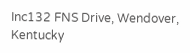Inc132 FNS Drive, Wendover, Kentucky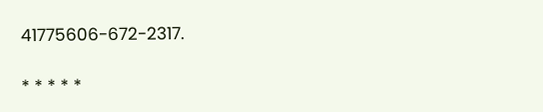41775606-672-2317.

* * * * *